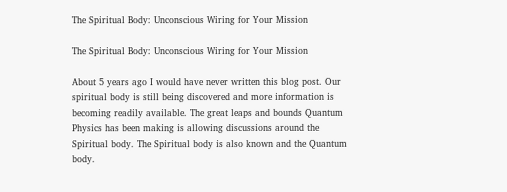The Spiritual Body: Unconscious Wiring for Your Mission

The Spiritual Body: Unconscious Wiring for Your Mission

About 5 years ago I would have never written this blog post. Our spiritual body is still being discovered and more information is becoming readily available. The great leaps and bounds Quantum Physics has been making is allowing discussions around the Spiritual body. The Spiritual body is also known and the Quantum body.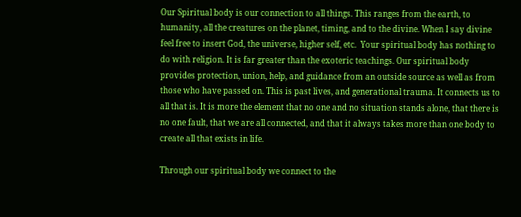Our Spiritual body is our connection to all things. This ranges from the earth, to humanity, all the creatures on the planet, timing, and to the divine. When I say divine feel free to insert God, the universe, higher self, etc.  Your spiritual body has nothing to do with religion. It is far greater than the exoteric teachings. Our spiritual body provides protection, union, help, and guidance from an outside source as well as from those who have passed on. This is past lives, and generational trauma. It connects us to all that is. It is more the element that no one and no situation stands alone, that there is no one fault, that we are all connected, and that it always takes more than one body to create all that exists in life.

Through our spiritual body we connect to the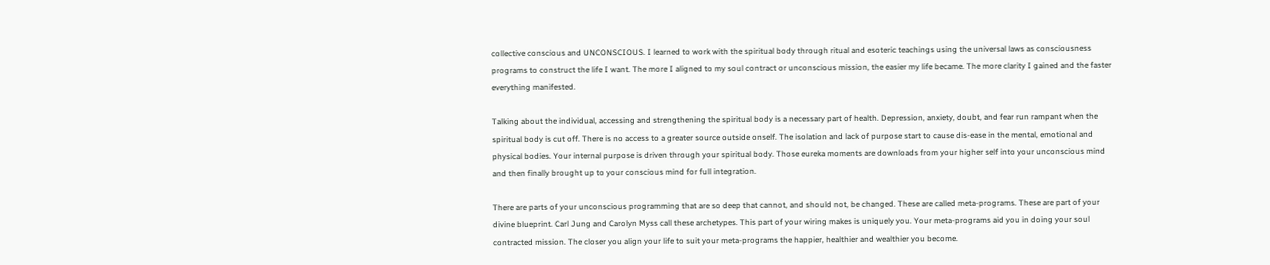collective conscious and UNCONSCIOUS. I learned to work with the spiritual body through ritual and esoteric teachings using the universal laws as consciousness programs to construct the life I want. The more I aligned to my soul contract or unconscious mission, the easier my life became. The more clarity I gained and the faster everything manifested.

Talking about the individual, accessing and strengthening the spiritual body is a necessary part of health. Depression, anxiety, doubt, and fear run rampant when the spiritual body is cut off. There is no access to a greater source outside onself. The isolation and lack of purpose start to cause dis-ease in the mental, emotional and physical bodies. Your internal purpose is driven through your spiritual body. Those eureka moments are downloads from your higher self into your unconscious mind and then finally brought up to your conscious mind for full integration.

There are parts of your unconscious programming that are so deep that cannot, and should not, be changed. These are called meta-programs. These are part of your divine blueprint. Carl Jung and Carolyn Myss call these archetypes. This part of your wiring makes is uniquely you. Your meta-programs aid you in doing your soul contracted mission. The closer you align your life to suit your meta-programs the happier, healthier and wealthier you become.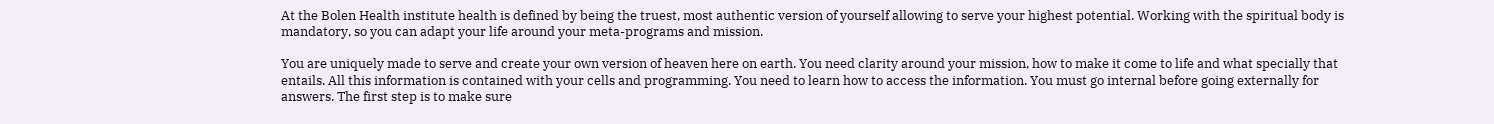At the Bolen Health institute health is defined by being the truest, most authentic version of yourself allowing to serve your highest potential. Working with the spiritual body is mandatory, so you can adapt your life around your meta-programs and mission.

You are uniquely made to serve and create your own version of heaven here on earth. You need clarity around your mission, how to make it come to life and what specially that entails. All this information is contained with your cells and programming. You need to learn how to access the information. You must go internal before going externally for answers. The first step is to make sure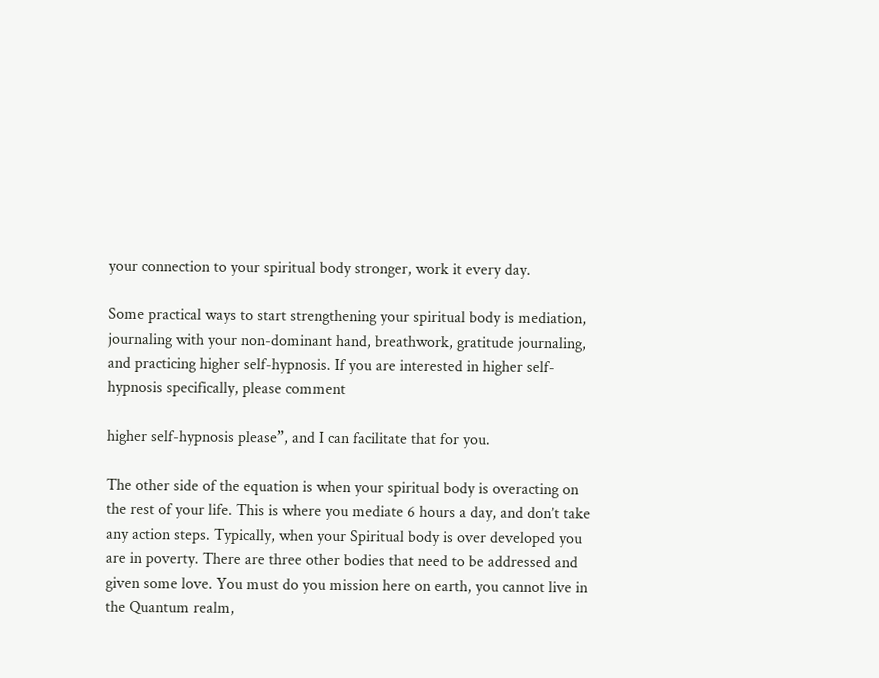your connection to your spiritual body stronger, work it every day.

Some practical ways to start strengthening your spiritual body is mediation, journaling with your non-dominant hand, breathwork, gratitude journaling, and practicing higher self-hypnosis. If you are interested in higher self-hypnosis specifically, please comment

higher self-hypnosis please”, and I can facilitate that for you.

The other side of the equation is when your spiritual body is overacting on the rest of your life. This is where you mediate 6 hours a day, and don’t take any action steps. Typically, when your Spiritual body is over developed you are in poverty. There are three other bodies that need to be addressed and given some love. You must do you mission here on earth, you cannot live in the Quantum realm,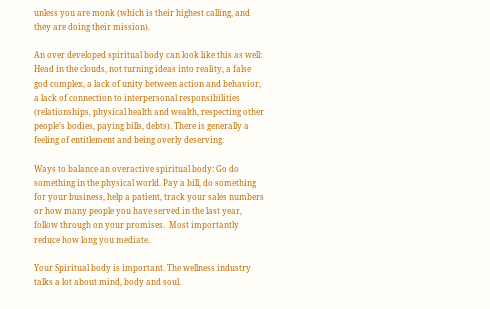unless you are monk (which is their highest calling, and they are doing their mission).

An over developed spiritual body can look like this as well: Head in the clouds, not turning ideas into reality, a false god complex, a lack of unity between action and behavior, a lack of connection to interpersonal responsibilities (relationships, physical health and wealth, respecting other people’s bodies, paying bills, debts). There is generally a feeling of entitlement and being overly deserving.

Ways to balance an overactive spiritual body: Go do something in the physical world. Pay a bill, do something for your business, help a patient, track your sales numbers or how many people you have served in the last year, follow through on your promises.  Most importantly reduce how long you mediate.

Your Spiritual body is important. The wellness industry talks a lot about mind, body and soul.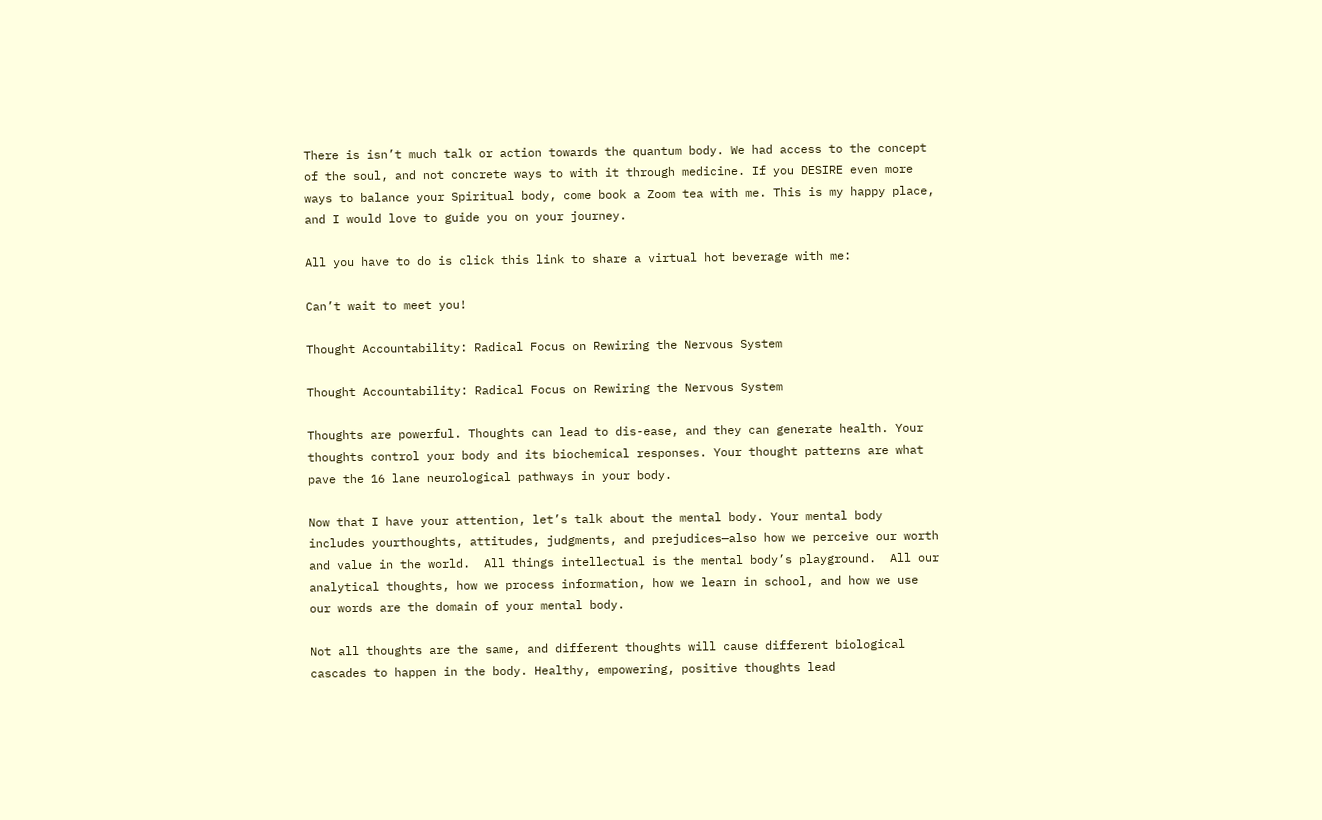There is isn’t much talk or action towards the quantum body. We had access to the concept of the soul, and not concrete ways to with it through medicine. If you DESIRE even more ways to balance your Spiritual body, come book a Zoom tea with me. This is my happy place, and I would love to guide you on your journey.

All you have to do is click this link to share a virtual hot beverage with me:

Can’t wait to meet you!

Thought Accountability: Radical Focus on Rewiring the Nervous System

Thought Accountability: Radical Focus on Rewiring the Nervous System

Thoughts are powerful. Thoughts can lead to dis-ease, and they can generate health. Your thoughts control your body and its biochemical responses. Your thought patterns are what pave the 16 lane neurological pathways in your body.

Now that I have your attention, let’s talk about the mental body. Your mental body includes yourthoughts, attitudes, judgments, and prejudices—also how we perceive our worth and value in the world.  All things intellectual is the mental body’s playground.  All our analytical thoughts, how we process information, how we learn in school, and how we use our words are the domain of your mental body.

Not all thoughts are the same, and different thoughts will cause different biological cascades to happen in the body. Healthy, empowering, positive thoughts lead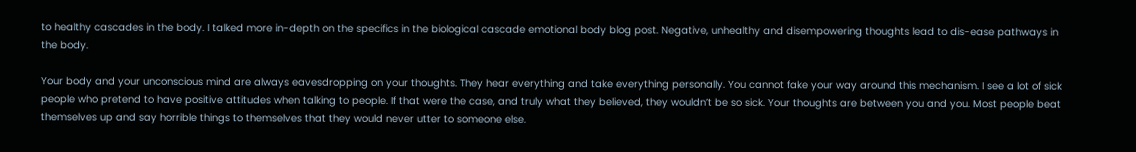to healthy cascades in the body. I talked more in-depth on the specifics in the biological cascade emotional body blog post. Negative, unhealthy and disempowering thoughts lead to dis-ease pathways in the body.

Your body and your unconscious mind are always eavesdropping on your thoughts. They hear everything and take everything personally. You cannot fake your way around this mechanism. I see a lot of sick people who pretend to have positive attitudes when talking to people. If that were the case, and truly what they believed, they wouldn’t be so sick. Your thoughts are between you and you. Most people beat themselves up and say horrible things to themselves that they would never utter to someone else.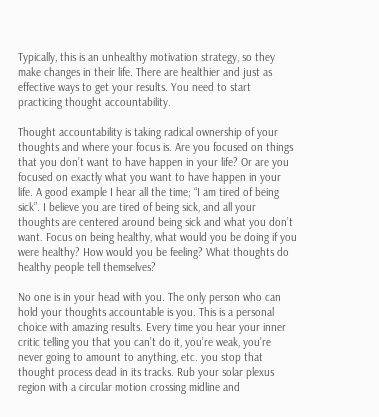Typically, this is an unhealthy motivation strategy, so they make changes in their life. There are healthier and just as effective ways to get your results. You need to start practicing thought accountability.

Thought accountability is taking radical ownership of your thoughts and where your focus is. Are you focused on things that you don’t want to have happen in your life? Or are you focused on exactly what you want to have happen in your life. A good example I hear all the time; “I am tired of being sick”. I believe you are tired of being sick, and all your thoughts are centered around being sick and what you don’t want. Focus on being healthy, what would you be doing if you were healthy? How would you be feeling? What thoughts do healthy people tell themselves?

No one is in your head with you. The only person who can hold your thoughts accountable is you. This is a personal choice with amazing results. Every time you hear your inner critic telling you that you can’t do it, you’re weak, you’re never going to amount to anything, etc. you stop that thought process dead in its tracks. Rub your solar plexus region with a circular motion crossing midline and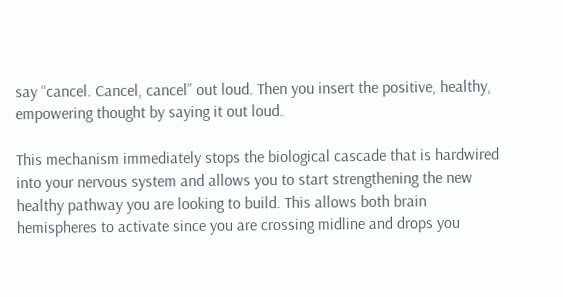say “cancel. Cancel, cancel” out loud. Then you insert the positive, healthy, empowering thought by saying it out loud.

This mechanism immediately stops the biological cascade that is hardwired into your nervous system and allows you to start strengthening the new healthy pathway you are looking to build. This allows both brain hemispheres to activate since you are crossing midline and drops you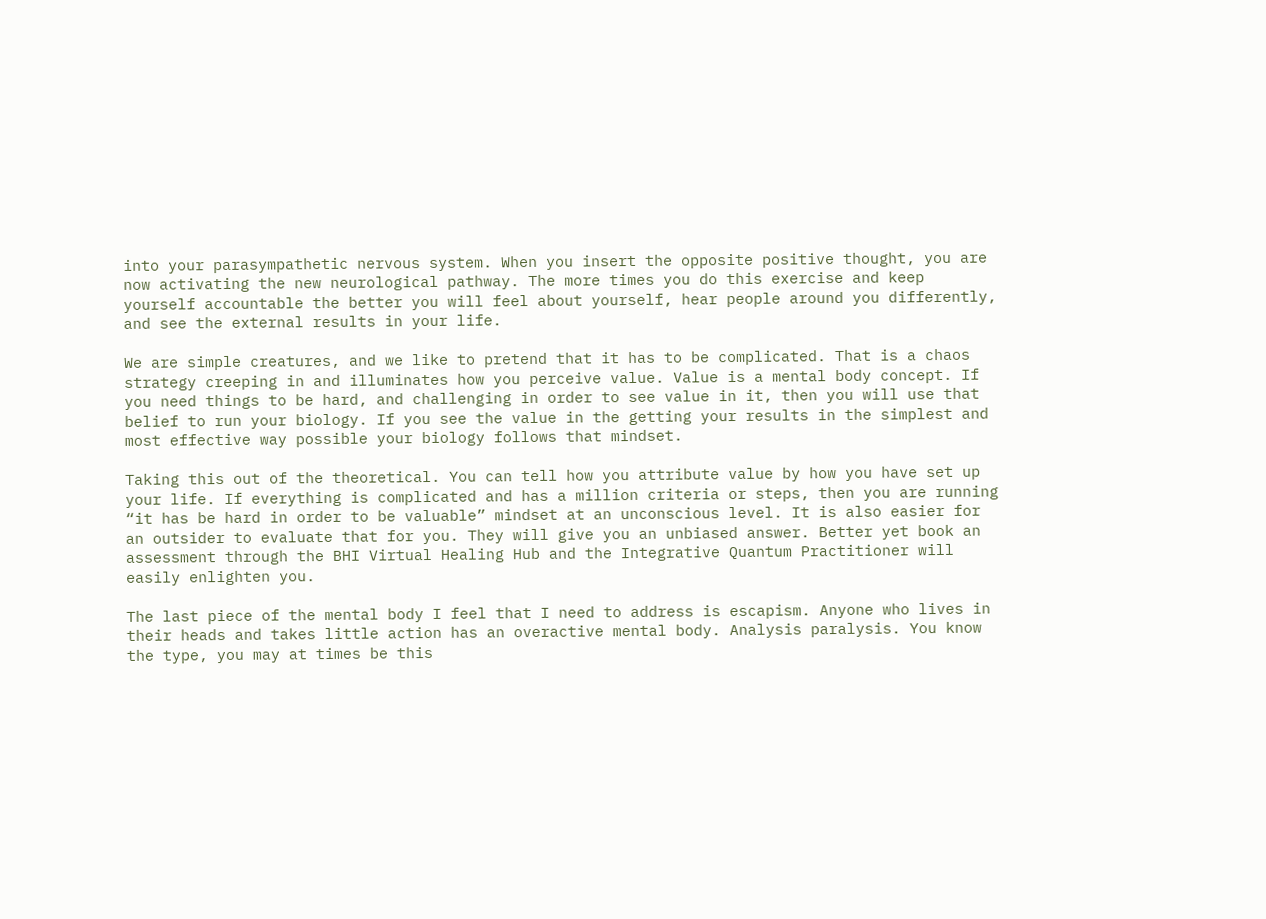into your parasympathetic nervous system. When you insert the opposite positive thought, you are now activating the new neurological pathway. The more times you do this exercise and keep yourself accountable the better you will feel about yourself, hear people around you differently, and see the external results in your life.

We are simple creatures, and we like to pretend that it has to be complicated. That is a chaos strategy creeping in and illuminates how you perceive value. Value is a mental body concept. If you need things to be hard, and challenging in order to see value in it, then you will use that belief to run your biology. If you see the value in the getting your results in the simplest and most effective way possible your biology follows that mindset.

Taking this out of the theoretical. You can tell how you attribute value by how you have set up your life. If everything is complicated and has a million criteria or steps, then you are running “it has be hard in order to be valuable” mindset at an unconscious level. It is also easier for an outsider to evaluate that for you. They will give you an unbiased answer. Better yet book an assessment through the BHI Virtual Healing Hub and the Integrative Quantum Practitioner will easily enlighten you.

The last piece of the mental body I feel that I need to address is escapism. Anyone who lives in their heads and takes little action has an overactive mental body. Analysis paralysis. You know the type, you may at times be this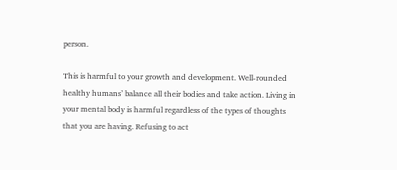person.

This is harmful to your growth and development. Well-rounded healthy humans’ balance all their bodies and take action. Living in your mental body is harmful regardless of the types of thoughts that you are having. Refusing to act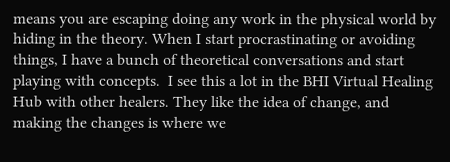means you are escaping doing any work in the physical world by hiding in the theory. When I start procrastinating or avoiding things, I have a bunch of theoretical conversations and start playing with concepts.  I see this a lot in the BHI Virtual Healing Hub with other healers. They like the idea of change, and making the changes is where we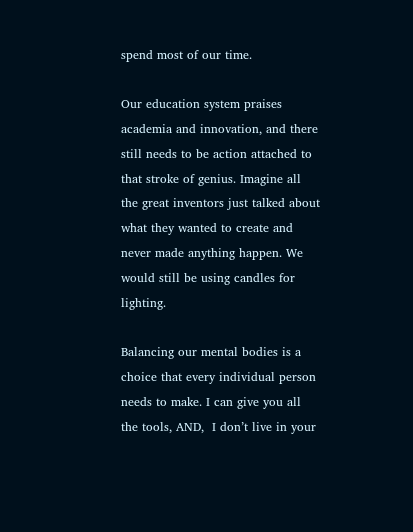spend most of our time.

Our education system praises academia and innovation, and there still needs to be action attached to that stroke of genius. Imagine all the great inventors just talked about what they wanted to create and never made anything happen. We would still be using candles for lighting.

Balancing our mental bodies is a choice that every individual person needs to make. I can give you all the tools, AND,  I don’t live in your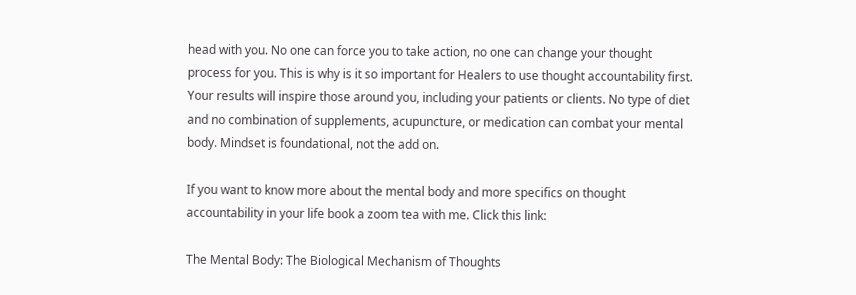head with you. No one can force you to take action, no one can change your thought process for you. This is why is it so important for Healers to use thought accountability first. Your results will inspire those around you, including your patients or clients. No type of diet and no combination of supplements, acupuncture, or medication can combat your mental body. Mindset is foundational, not the add on.

If you want to know more about the mental body and more specifics on thought accountability in your life book a zoom tea with me. Click this link:

The Mental Body: The Biological Mechanism of Thoughts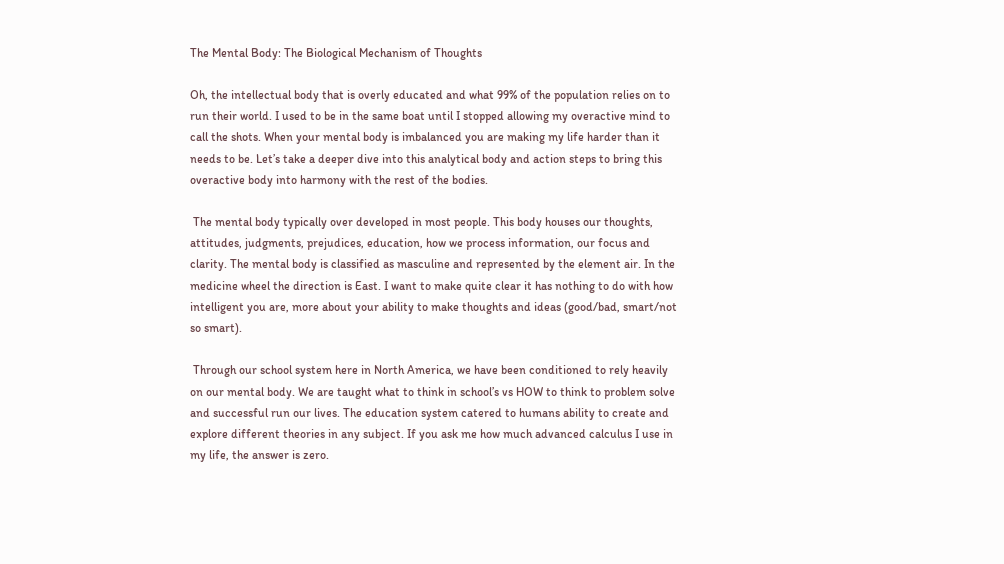The Mental Body: The Biological Mechanism of Thoughts

Oh, the intellectual body that is overly educated and what 99% of the population relies on to run their world. I used to be in the same boat until I stopped allowing my overactive mind to call the shots. When your mental body is imbalanced you are making my life harder than it needs to be. Let’s take a deeper dive into this analytical body and action steps to bring this overactive body into harmony with the rest of the bodies.

 The mental body typically over developed in most people. This body houses our thoughts, attitudes, judgments, prejudices, education, how we process information, our focus and clarity. The mental body is classified as masculine and represented by the element air. In the medicine wheel the direction is East. I want to make quite clear it has nothing to do with how intelligent you are, more about your ability to make thoughts and ideas (good/bad, smart/not so smart).

 Through our school system here in North America, we have been conditioned to rely heavily on our mental body. We are taught what to think in school’s vs HOW to think to problem solve and successful run our lives. The education system catered to humans ability to create and explore different theories in any subject. If you ask me how much advanced calculus I use in my life, the answer is zero.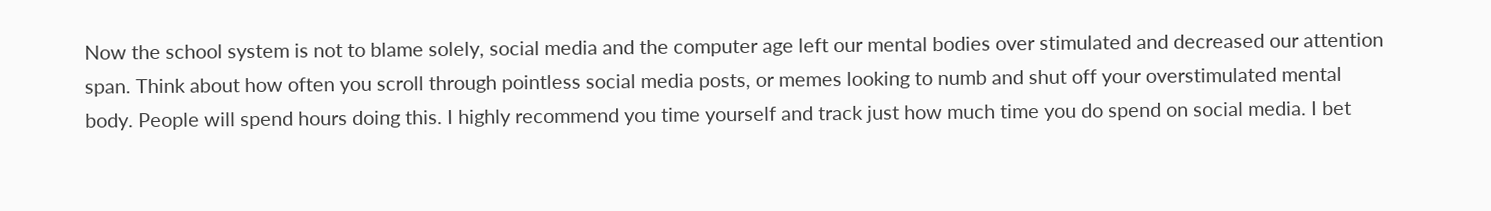Now the school system is not to blame solely, social media and the computer age left our mental bodies over stimulated and decreased our attention span. Think about how often you scroll through pointless social media posts, or memes looking to numb and shut off your overstimulated mental body. People will spend hours doing this. I highly recommend you time yourself and track just how much time you do spend on social media. I bet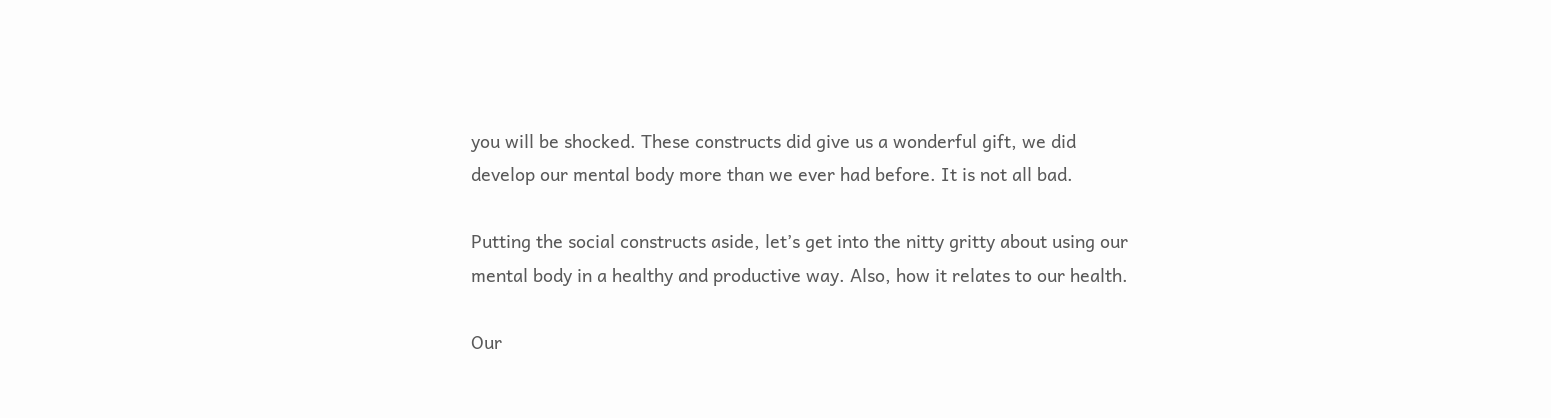you will be shocked. These constructs did give us a wonderful gift, we did develop our mental body more than we ever had before. It is not all bad.

Putting the social constructs aside, let’s get into the nitty gritty about using our mental body in a healthy and productive way. Also, how it relates to our health.

Our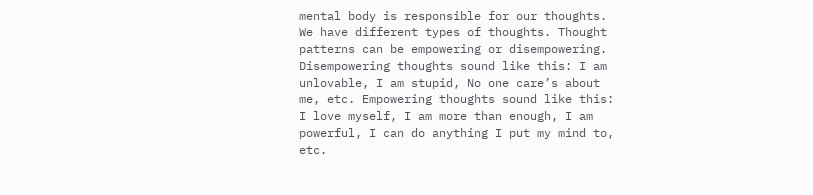mental body is responsible for our thoughts. We have different types of thoughts. Thought patterns can be empowering or disempowering. Disempowering thoughts sound like this: I am unlovable, I am stupid, No one care’s about me, etc. Empowering thoughts sound like this: I love myself, I am more than enough, I am powerful, I can do anything I put my mind to, etc.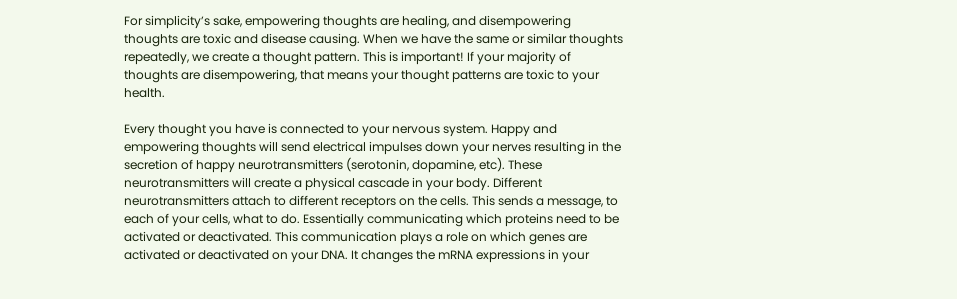For simplicity’s sake, empowering thoughts are healing, and disempowering thoughts are toxic and disease causing. When we have the same or similar thoughts repeatedly, we create a thought pattern. This is important! If your majority of thoughts are disempowering, that means your thought patterns are toxic to your health.

Every thought you have is connected to your nervous system. Happy and empowering thoughts will send electrical impulses down your nerves resulting in the secretion of happy neurotransmitters (serotonin, dopamine, etc). These neurotransmitters will create a physical cascade in your body. Different neurotransmitters attach to different receptors on the cells. This sends a message, to each of your cells, what to do. Essentially communicating which proteins need to be activated or deactivated. This communication plays a role on which genes are activated or deactivated on your DNA. It changes the mRNA expressions in your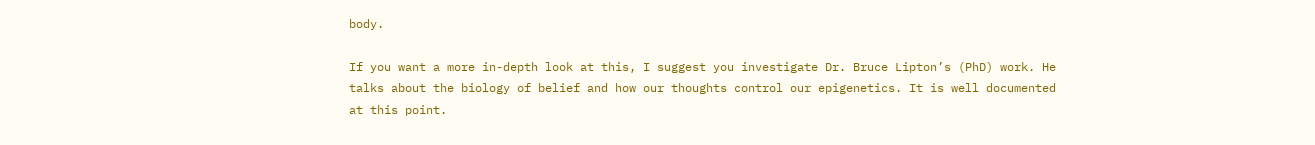body.

If you want a more in-depth look at this, I suggest you investigate Dr. Bruce Lipton’s (PhD) work. He talks about the biology of belief and how our thoughts control our epigenetics. It is well documented at this point.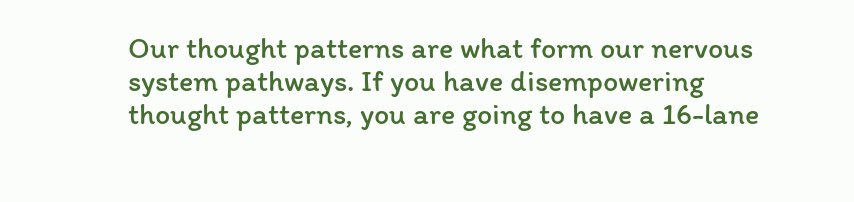Our thought patterns are what form our nervous system pathways. If you have disempowering thought patterns, you are going to have a 16-lane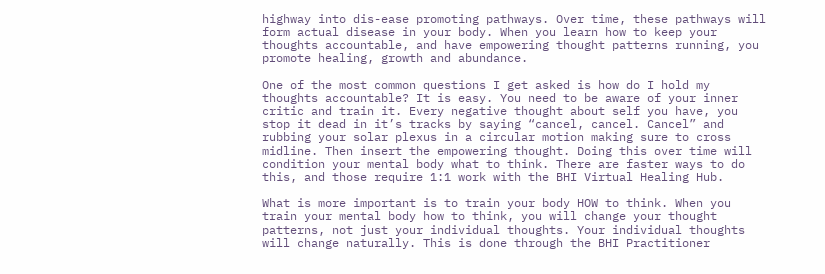highway into dis-ease promoting pathways. Over time, these pathways will form actual disease in your body. When you learn how to keep your thoughts accountable, and have empowering thought patterns running, you promote healing, growth and abundance.

One of the most common questions I get asked is how do I hold my thoughts accountable? It is easy. You need to be aware of your inner critic and train it. Every negative thought about self you have, you stop it dead in it’s tracks by saying “cancel, cancel. Cancel” and rubbing your solar plexus in a circular motion making sure to cross midline. Then insert the empowering thought. Doing this over time will condition your mental body what to think. There are faster ways to do this, and those require 1:1 work with the BHI Virtual Healing Hub.

What is more important is to train your body HOW to think. When you train your mental body how to think, you will change your thought patterns, not just your individual thoughts. Your individual thoughts will change naturally. This is done through the BHI Practitioner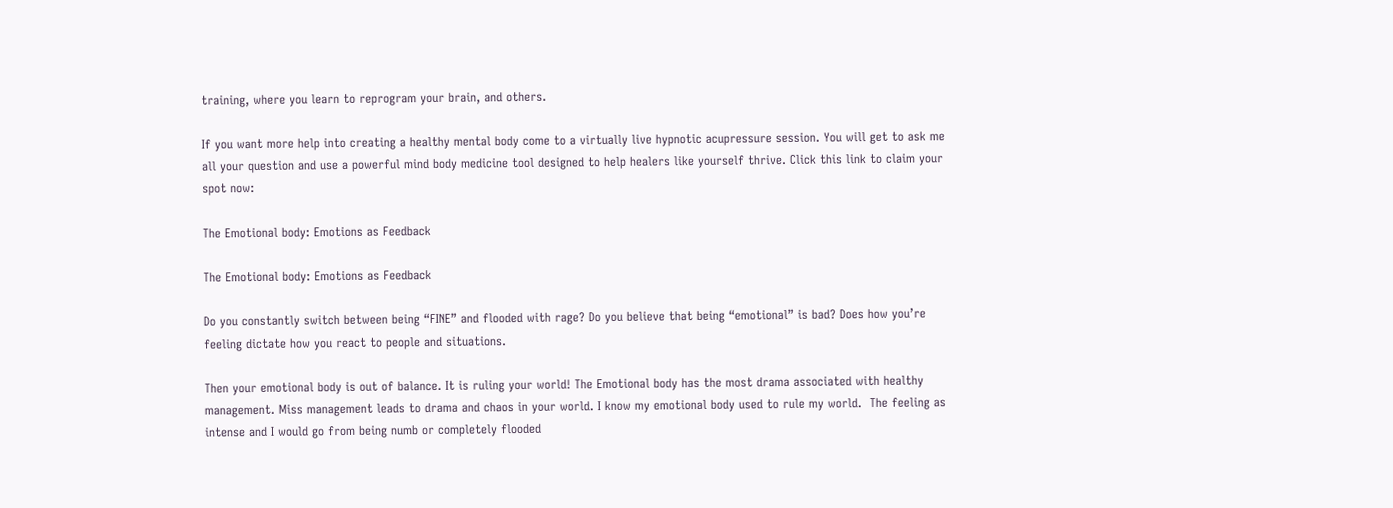training, where you learn to reprogram your brain, and others.

If you want more help into creating a healthy mental body come to a virtually live hypnotic acupressure session. You will get to ask me all your question and use a powerful mind body medicine tool designed to help healers like yourself thrive. Click this link to claim your spot now:

The Emotional body: Emotions as Feedback

The Emotional body: Emotions as Feedback

Do you constantly switch between being “FINE” and flooded with rage? Do you believe that being “emotional” is bad? Does how you’re feeling dictate how you react to people and situations.

Then your emotional body is out of balance. It is ruling your world! The Emotional body has the most drama associated with healthy management. Miss management leads to drama and chaos in your world. I know my emotional body used to rule my world.  The feeling as intense and I would go from being numb or completely flooded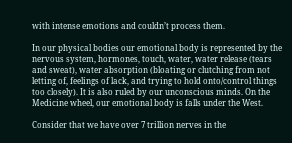with intense emotions and couldn’t process them.

In our physical bodies our emotional body is represented by the nervous system, hormones, touch, water, water release (tears and sweat), water absorption (bloating or clutching from not letting of, feelings of lack, and trying to hold onto/control things too closely). It is also ruled by our unconscious minds. On the Medicine wheel, our emotional body is falls under the West.

Consider that we have over 7 trillion nerves in the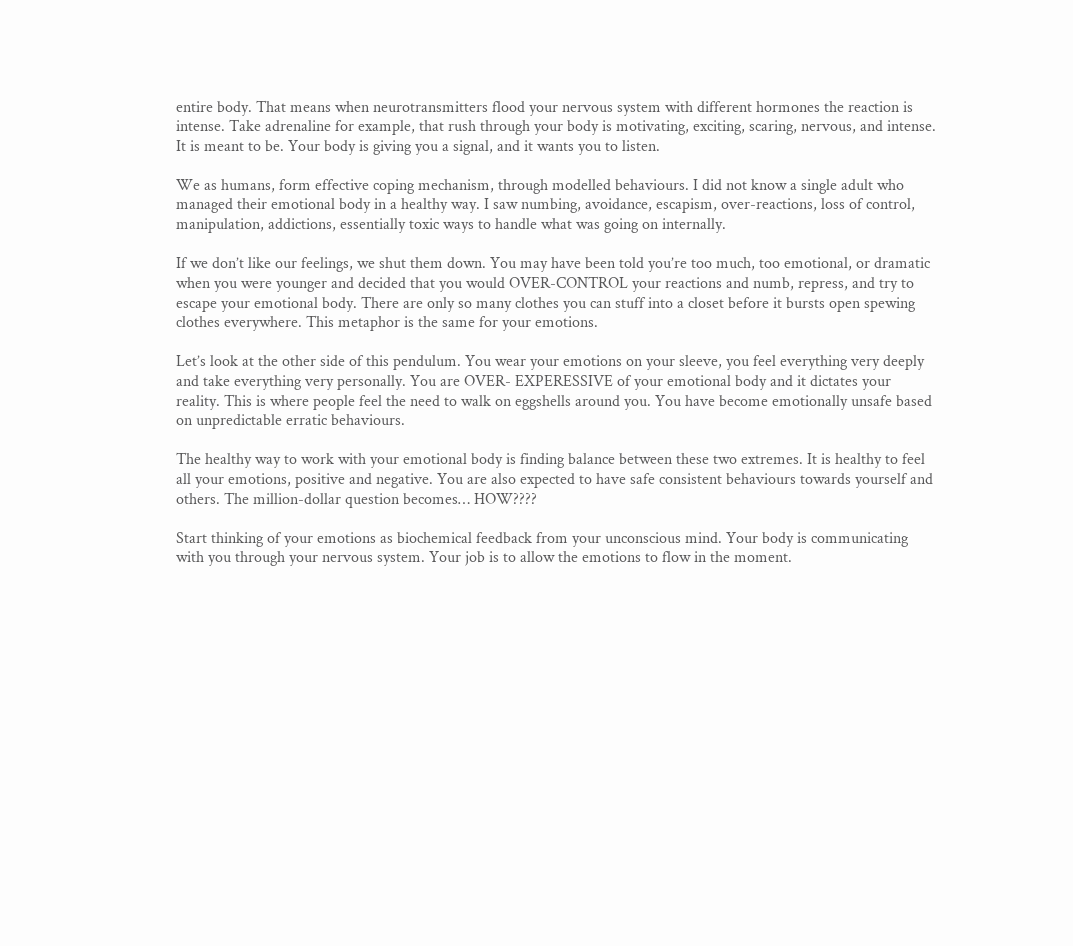entire body. That means when neurotransmitters flood your nervous system with different hormones the reaction is intense. Take adrenaline for example, that rush through your body is motivating, exciting, scaring, nervous, and intense. It is meant to be. Your body is giving you a signal, and it wants you to listen.

We as humans, form effective coping mechanism, through modelled behaviours. I did not know a single adult who managed their emotional body in a healthy way. I saw numbing, avoidance, escapism, over-reactions, loss of control, manipulation, addictions, essentially toxic ways to handle what was going on internally.

If we don’t like our feelings, we shut them down. You may have been told you’re too much, too emotional, or dramatic when you were younger and decided that you would OVER-CONTROL your reactions and numb, repress, and try to escape your emotional body. There are only so many clothes you can stuff into a closet before it bursts open spewing clothes everywhere. This metaphor is the same for your emotions.

Let’s look at the other side of this pendulum. You wear your emotions on your sleeve, you feel everything very deeply and take everything very personally. You are OVER- EXPERESSIVE of your emotional body and it dictates your reality. This is where people feel the need to walk on eggshells around you. You have become emotionally unsafe based on unpredictable erratic behaviours.

The healthy way to work with your emotional body is finding balance between these two extremes. It is healthy to feel all your emotions, positive and negative. You are also expected to have safe consistent behaviours towards yourself and others. The million-dollar question becomes… HOW????

Start thinking of your emotions as biochemical feedback from your unconscious mind. Your body is communicating with you through your nervous system. Your job is to allow the emotions to flow in the moment.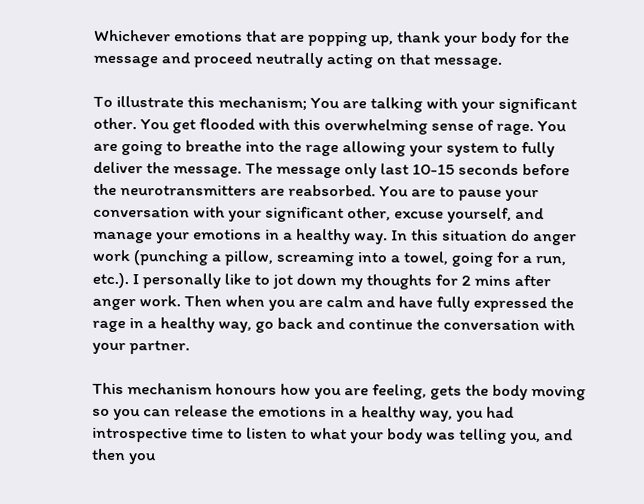Whichever emotions that are popping up, thank your body for the message and proceed neutrally acting on that message.

To illustrate this mechanism; You are talking with your significant other. You get flooded with this overwhelming sense of rage. You are going to breathe into the rage allowing your system to fully deliver the message. The message only last 10-15 seconds before the neurotransmitters are reabsorbed. You are to pause your conversation with your significant other, excuse yourself, and manage your emotions in a healthy way. In this situation do anger work (punching a pillow, screaming into a towel, going for a run, etc.). I personally like to jot down my thoughts for 2 mins after anger work. Then when you are calm and have fully expressed the rage in a healthy way, go back and continue the conversation with your partner.

This mechanism honours how you are feeling, gets the body moving so you can release the emotions in a healthy way, you had introspective time to listen to what your body was telling you, and then you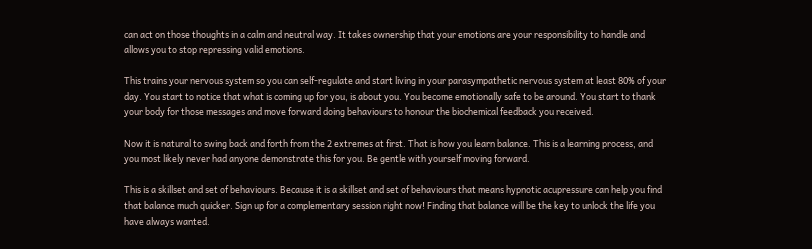can act on those thoughts in a calm and neutral way. It takes ownership that your emotions are your responsibility to handle and allows you to stop repressing valid emotions.

This trains your nervous system so you can self-regulate and start living in your parasympathetic nervous system at least 80% of your day. You start to notice that what is coming up for you, is about you. You become emotionally safe to be around. You start to thank your body for those messages and move forward doing behaviours to honour the biochemical feedback you received.

Now it is natural to swing back and forth from the 2 extremes at first. That is how you learn balance. This is a learning process, and you most likely never had anyone demonstrate this for you. Be gentle with yourself moving forward.

This is a skillset and set of behaviours. Because it is a skillset and set of behaviours that means hypnotic acupressure can help you find that balance much quicker. Sign up for a complementary session right now! Finding that balance will be the key to unlock the life you have always wanted.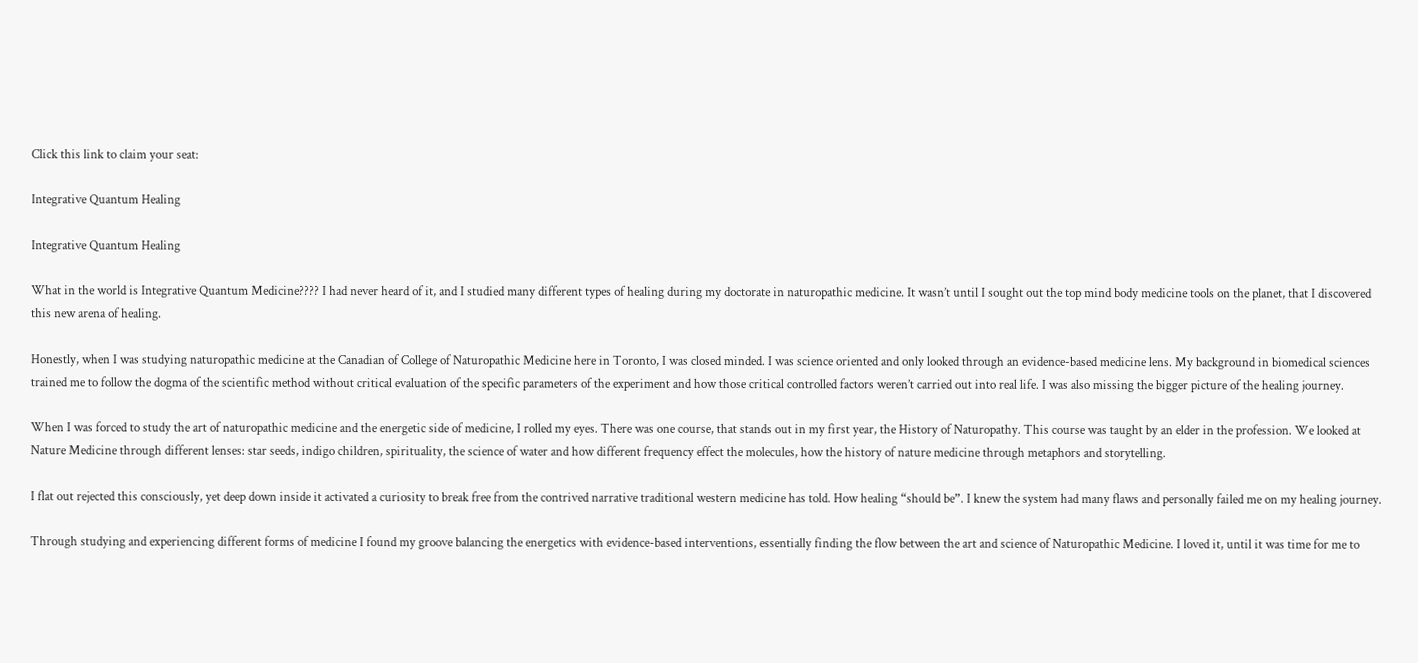Click this link to claim your seat:

Integrative Quantum Healing

Integrative Quantum Healing

What in the world is Integrative Quantum Medicine???? I had never heard of it, and I studied many different types of healing during my doctorate in naturopathic medicine. It wasn’t until I sought out the top mind body medicine tools on the planet, that I discovered this new arena of healing.

Honestly, when I was studying naturopathic medicine at the Canadian of College of Naturopathic Medicine here in Toronto, I was closed minded. I was science oriented and only looked through an evidence-based medicine lens. My background in biomedical sciences trained me to follow the dogma of the scientific method without critical evaluation of the specific parameters of the experiment and how those critical controlled factors weren’t carried out into real life. I was also missing the bigger picture of the healing journey.

When I was forced to study the art of naturopathic medicine and the energetic side of medicine, I rolled my eyes. There was one course, that stands out in my first year, the History of Naturopathy. This course was taught by an elder in the profession. We looked at Nature Medicine through different lenses: star seeds, indigo children, spirituality, the science of water and how different frequency effect the molecules, how the history of nature medicine through metaphors and storytelling.

I flat out rejected this consciously, yet deep down inside it activated a curiosity to break free from the contrived narrative traditional western medicine has told. How healing “should be”. I knew the system had many flaws and personally failed me on my healing journey.

Through studying and experiencing different forms of medicine I found my groove balancing the energetics with evidence-based interventions, essentially finding the flow between the art and science of Naturopathic Medicine. I loved it, until it was time for me to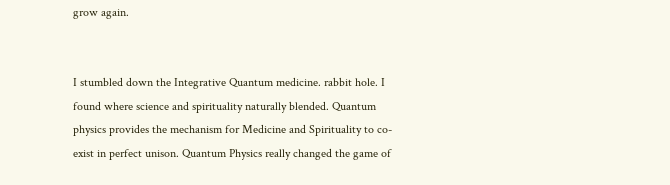grow again.


I stumbled down the Integrative Quantum medicine. rabbit hole. I found where science and spirituality naturally blended. Quantum physics provides the mechanism for Medicine and Spirituality to co-exist in perfect unison. Quantum Physics really changed the game of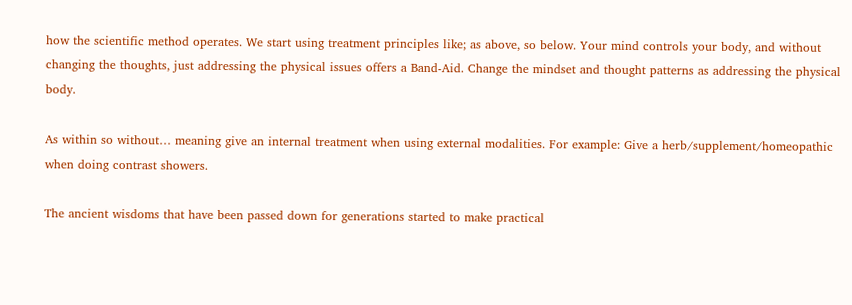how the scientific method operates. We start using treatment principles like; as above, so below. Your mind controls your body, and without changing the thoughts, just addressing the physical issues offers a Band-Aid. Change the mindset and thought patterns as addressing the physical body.

As within so without… meaning give an internal treatment when using external modalities. For example: Give a herb/supplement/homeopathic when doing contrast showers.

The ancient wisdoms that have been passed down for generations started to make practical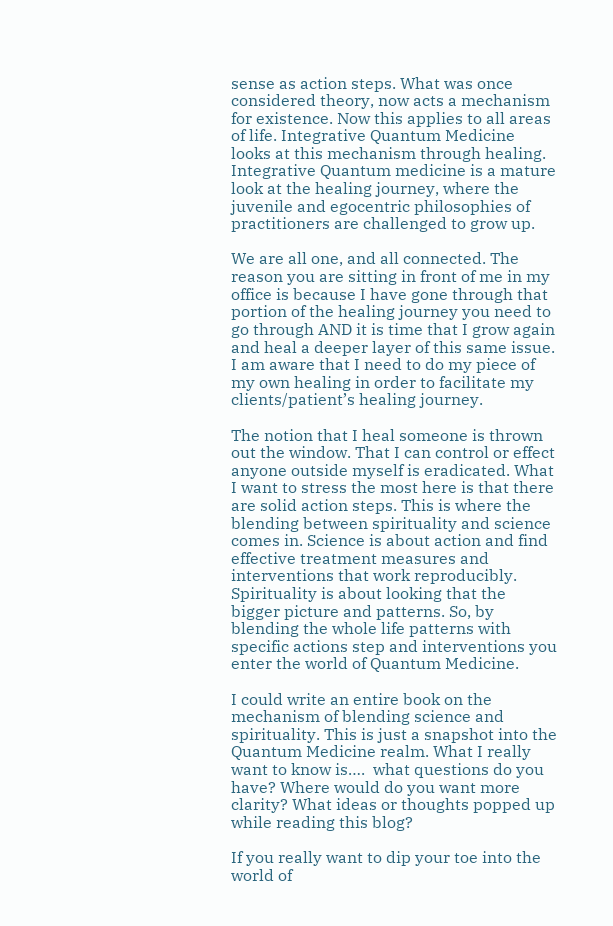sense as action steps. What was once considered theory, now acts a mechanism for existence. Now this applies to all areas of life. Integrative Quantum Medicine looks at this mechanism through healing. Integrative Quantum medicine is a mature look at the healing journey, where the juvenile and egocentric philosophies of practitioners are challenged to grow up.

We are all one, and all connected. The reason you are sitting in front of me in my office is because I have gone through that portion of the healing journey you need to go through AND it is time that I grow again and heal a deeper layer of this same issue. I am aware that I need to do my piece of my own healing in order to facilitate my clients/patient’s healing journey.

The notion that I heal someone is thrown out the window. That I can control or effect anyone outside myself is eradicated. What I want to stress the most here is that there are solid action steps. This is where the blending between spirituality and science comes in. Science is about action and find effective treatment measures and interventions that work reproducibly. Spirituality is about looking that the bigger picture and patterns. So, by blending the whole life patterns with specific actions step and interventions you enter the world of Quantum Medicine.

I could write an entire book on the mechanism of blending science and spirituality. This is just a snapshot into the Quantum Medicine realm. What I really want to know is….  what questions do you have? Where would do you want more clarity? What ideas or thoughts popped up while reading this blog?

If you really want to dip your toe into the world of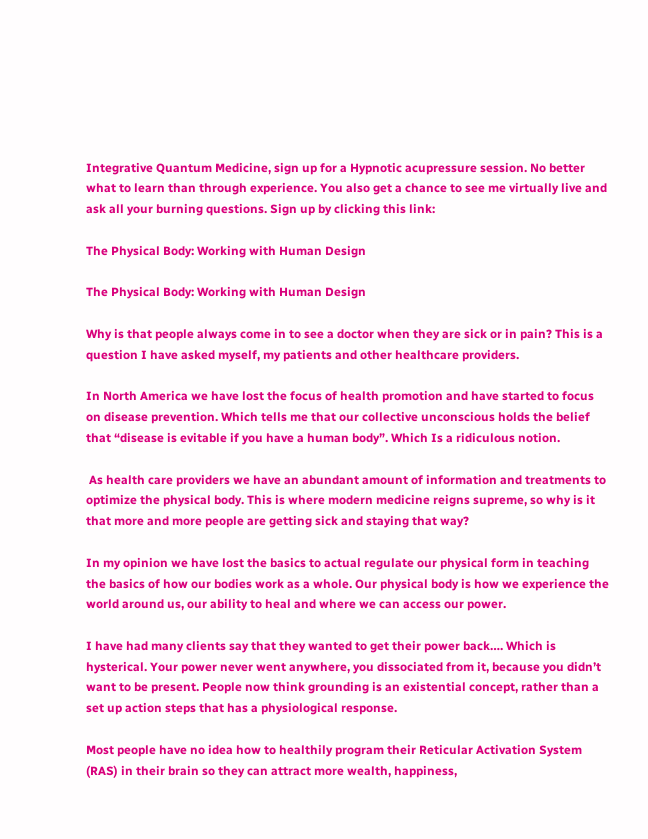Integrative Quantum Medicine, sign up for a Hypnotic acupressure session. No better what to learn than through experience. You also get a chance to see me virtually live and ask all your burning questions. Sign up by clicking this link:

The Physical Body: Working with Human Design

The Physical Body: Working with Human Design

Why is that people always come in to see a doctor when they are sick or in pain? This is a question I have asked myself, my patients and other healthcare providers.

In North America we have lost the focus of health promotion and have started to focus on disease prevention. Which tells me that our collective unconscious holds the belief that “disease is evitable if you have a human body”. Which Is a ridiculous notion.

 As health care providers we have an abundant amount of information and treatments to optimize the physical body. This is where modern medicine reigns supreme, so why is it that more and more people are getting sick and staying that way?

In my opinion we have lost the basics to actual regulate our physical form in teaching the basics of how our bodies work as a whole. Our physical body is how we experience the world around us, our ability to heal and where we can access our power.

I have had many clients say that they wanted to get their power back…. Which is hysterical. Your power never went anywhere, you dissociated from it, because you didn’t want to be present. People now think grounding is an existential concept, rather than a set up action steps that has a physiological response.

Most people have no idea how to healthily program their Reticular Activation System (RAS) in their brain so they can attract more wealth, happiness,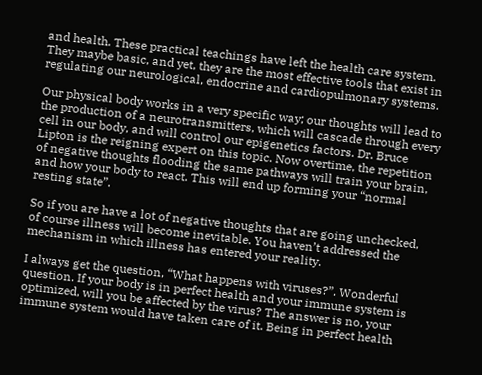and health. These practical teachings have left the health care system. They maybe basic, and yet, they are the most effective tools that exist in regulating our neurological, endocrine and cardiopulmonary systems.

Our physical body works in a very specific way; our thoughts will lead to the production of a neurotransmitters, which will cascade through every cell in our body, and will control our epigenetics factors. Dr. Bruce Lipton is the reigning expert on this topic. Now overtime, the repetition of negative thoughts flooding the same pathways will train your brain, and how your body to react. This will end up forming your “normal resting state”.

So if you are have a lot of negative thoughts that are going unchecked, of course illness will become inevitable. You haven’t addressed the mechanism in which illness has entered your reality.

I always get the question, “What happens with viruses?”. Wonderful question. If your body is in perfect health and your immune system is optimized, will you be affected by the virus? The answer is no, your immune system would have taken care of it. Being in perfect health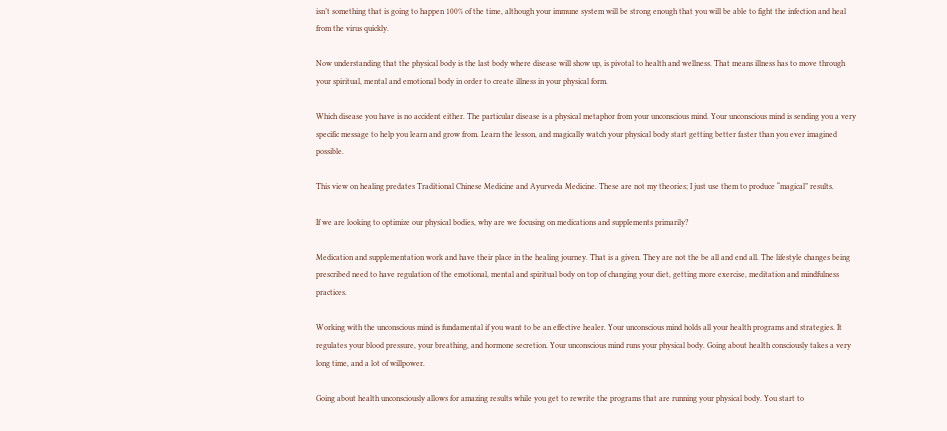isn’t something that is going to happen 100% of the time, although your immune system will be strong enough that you will be able to fight the infection and heal from the virus quickly.

Now understanding that the physical body is the last body where disease will show up, is pivotal to health and wellness. That means illness has to move through your spiritual, mental and emotional body in order to create illness in your physical form.

Which disease you have is no accident either. The particular disease is a physical metaphor from your unconscious mind. Your unconscious mind is sending you a very specific message to help you learn and grow from. Learn the lesson, and magically watch your physical body start getting better faster than you ever imagined possible.

This view on healing predates Traditional Chinese Medicine and Ayurveda Medicine. These are not my theories; I just use them to produce “magical” results.

If we are looking to optimize our physical bodies, why are we focusing on medications and supplements primarily?

Medication and supplementation work and have their place in the healing journey. That is a given. They are not the be all and end all. The lifestyle changes being prescribed need to have regulation of the emotional, mental and spiritual body on top of changing your diet, getting more exercise, meditation and mindfulness practices.

Working with the unconscious mind is fundamental if you want to be an effective healer. Your unconscious mind holds all your health programs and strategies. It regulates your blood pressure, your breathing, and hormone secretion. Your unconscious mind runs your physical body. Going about health consciously takes a very long time, and a lot of willpower.

Going about health unconsciously allows for amazing results while you get to rewrite the programs that are running your physical body. You start to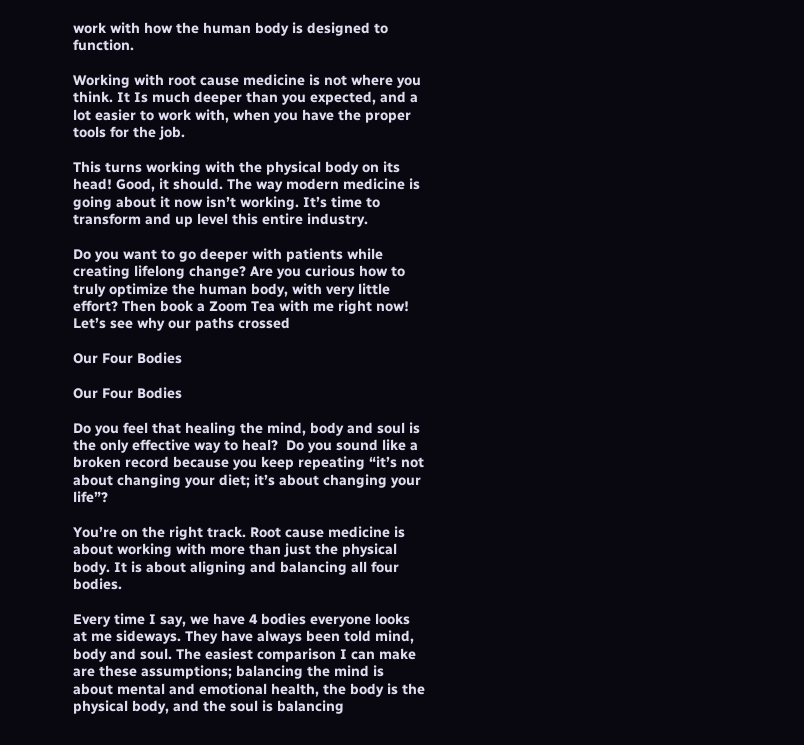work with how the human body is designed to function.

Working with root cause medicine is not where you think. It Is much deeper than you expected, and a lot easier to work with, when you have the proper tools for the job.

This turns working with the physical body on its head! Good, it should. The way modern medicine is going about it now isn’t working. It’s time to transform and up level this entire industry.

Do you want to go deeper with patients while creating lifelong change? Are you curious how to truly optimize the human body, with very little effort? Then book a Zoom Tea with me right now! Let’s see why our paths crossed

Our Four Bodies

Our Four Bodies

Do you feel that healing the mind, body and soul is the only effective way to heal?  Do you sound like a broken record because you keep repeating “it’s not about changing your diet; it’s about changing your life”?

You’re on the right track. Root cause medicine is about working with more than just the physical body. It is about aligning and balancing all four bodies.

Every time I say, we have 4 bodies everyone looks at me sideways. They have always been told mind, body and soul. The easiest comparison I can make are these assumptions; balancing the mind is about mental and emotional health, the body is the physical body, and the soul is balancing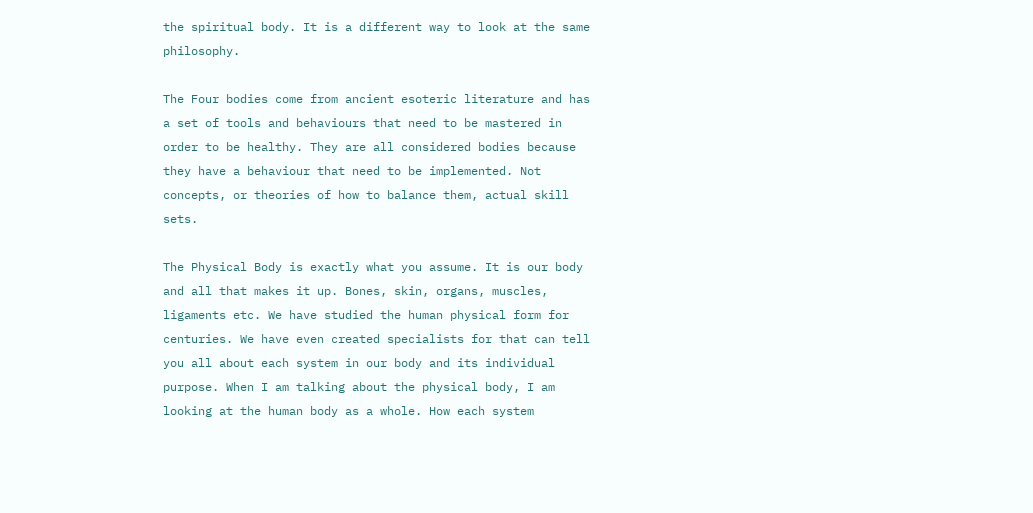the spiritual body. It is a different way to look at the same philosophy.

The Four bodies come from ancient esoteric literature and has a set of tools and behaviours that need to be mastered in order to be healthy. They are all considered bodies because they have a behaviour that need to be implemented. Not concepts, or theories of how to balance them, actual skill sets.

The Physical Body is exactly what you assume. It is our body and all that makes it up. Bones, skin, organs, muscles, ligaments etc. We have studied the human physical form for centuries. We have even created specialists for that can tell you all about each system in our body and its individual purpose. When I am talking about the physical body, I am looking at the human body as a whole. How each system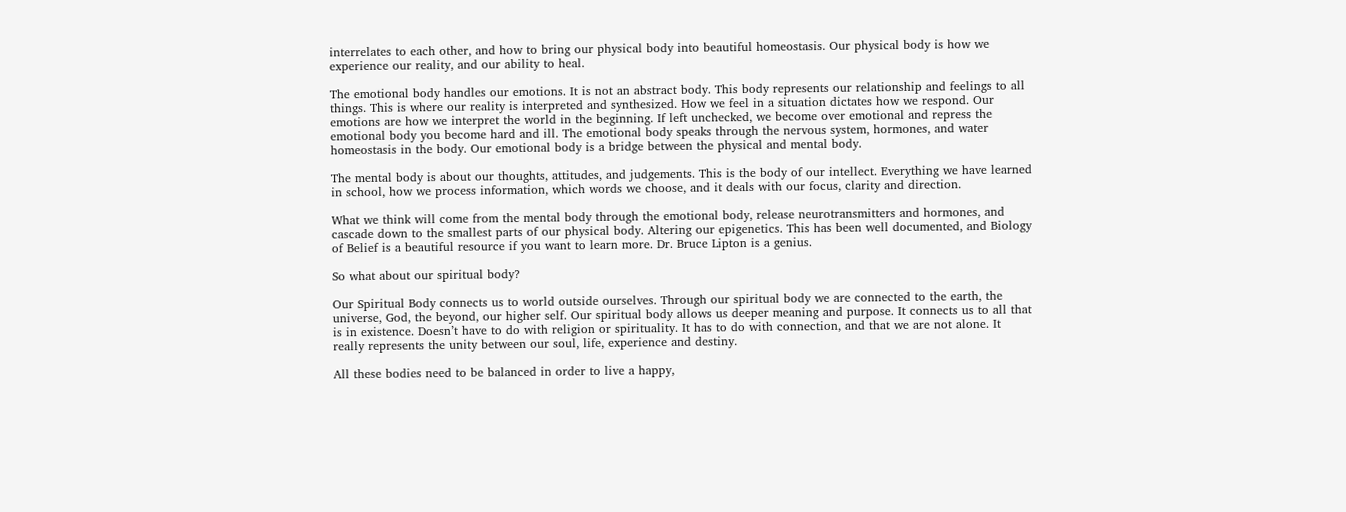interrelates to each other, and how to bring our physical body into beautiful homeostasis. Our physical body is how we experience our reality, and our ability to heal.

The emotional body handles our emotions. It is not an abstract body. This body represents our relationship and feelings to all things. This is where our reality is interpreted and synthesized. How we feel in a situation dictates how we respond. Our emotions are how we interpret the world in the beginning. If left unchecked, we become over emotional and repress the emotional body you become hard and ill. The emotional body speaks through the nervous system, hormones, and water homeostasis in the body. Our emotional body is a bridge between the physical and mental body.

The mental body is about our thoughts, attitudes, and judgements. This is the body of our intellect. Everything we have learned in school, how we process information, which words we choose, and it deals with our focus, clarity and direction.

What we think will come from the mental body through the emotional body, release neurotransmitters and hormones, and cascade down to the smallest parts of our physical body. Altering our epigenetics. This has been well documented, and Biology of Belief is a beautiful resource if you want to learn more. Dr. Bruce Lipton is a genius.

So what about our spiritual body?

Our Spiritual Body connects us to world outside ourselves. Through our spiritual body we are connected to the earth, the universe, God, the beyond, our higher self. Our spiritual body allows us deeper meaning and purpose. It connects us to all that is in existence. Doesn’t have to do with religion or spirituality. It has to do with connection, and that we are not alone. It really represents the unity between our soul, life, experience and destiny.

All these bodies need to be balanced in order to live a happy,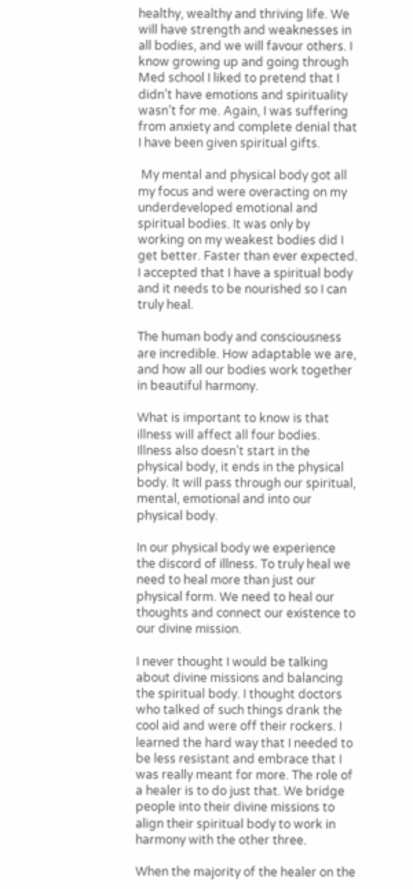healthy, wealthy and thriving life. We will have strength and weaknesses in all bodies, and we will favour others. I know growing up and going through Med school I liked to pretend that I didn’t have emotions and spirituality wasn’t for me. Again, I was suffering from anxiety and complete denial that I have been given spiritual gifts.

 My mental and physical body got all my focus and were overacting on my underdeveloped emotional and spiritual bodies. It was only by working on my weakest bodies did I get better. Faster than ever expected. I accepted that I have a spiritual body and it needs to be nourished so I can truly heal.

The human body and consciousness are incredible. How adaptable we are, and how all our bodies work together in beautiful harmony.

What is important to know is that illness will affect all four bodies. Illness also doesn’t start in the physical body, it ends in the physical body. It will pass through our spiritual, mental, emotional and into our physical body.

In our physical body we experience the discord of illness. To truly heal we need to heal more than just our physical form. We need to heal our thoughts and connect our existence to our divine mission.

I never thought I would be talking about divine missions and balancing the spiritual body. I thought doctors who talked of such things drank the cool aid and were off their rockers. I learned the hard way that I needed to be less resistant and embrace that I was really meant for more. The role of a healer is to do just that. We bridge people into their divine missions to align their spiritual body to work in harmony with the other three.

When the majority of the healer on the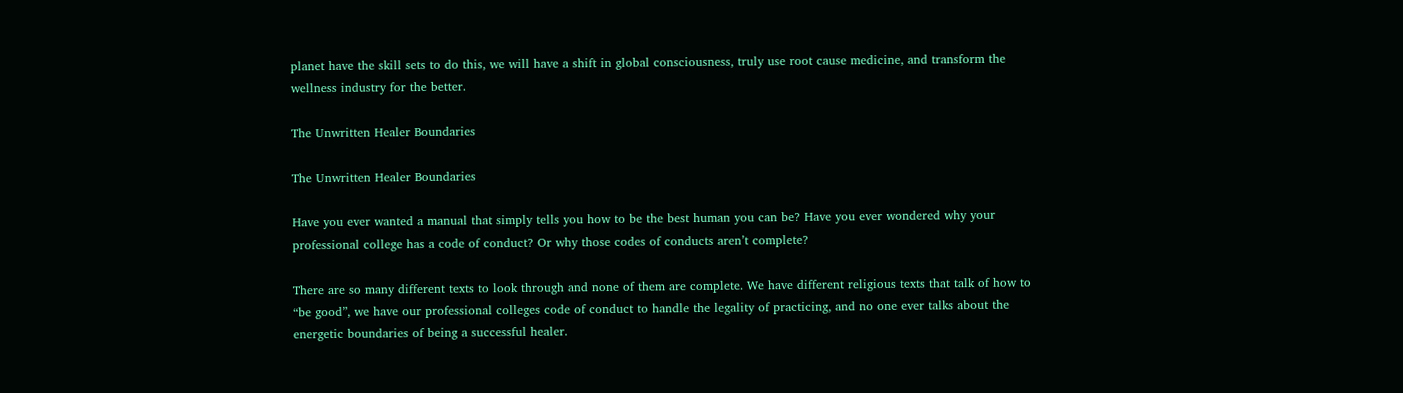planet have the skill sets to do this, we will have a shift in global consciousness, truly use root cause medicine, and transform the wellness industry for the better.

The Unwritten Healer Boundaries

The Unwritten Healer Boundaries

Have you ever wanted a manual that simply tells you how to be the best human you can be? Have you ever wondered why your professional college has a code of conduct? Or why those codes of conducts aren’t complete?

There are so many different texts to look through and none of them are complete. We have different religious texts that talk of how to “be good”, we have our professional colleges code of conduct to handle the legality of practicing, and no one ever talks about the energetic boundaries of being a successful healer.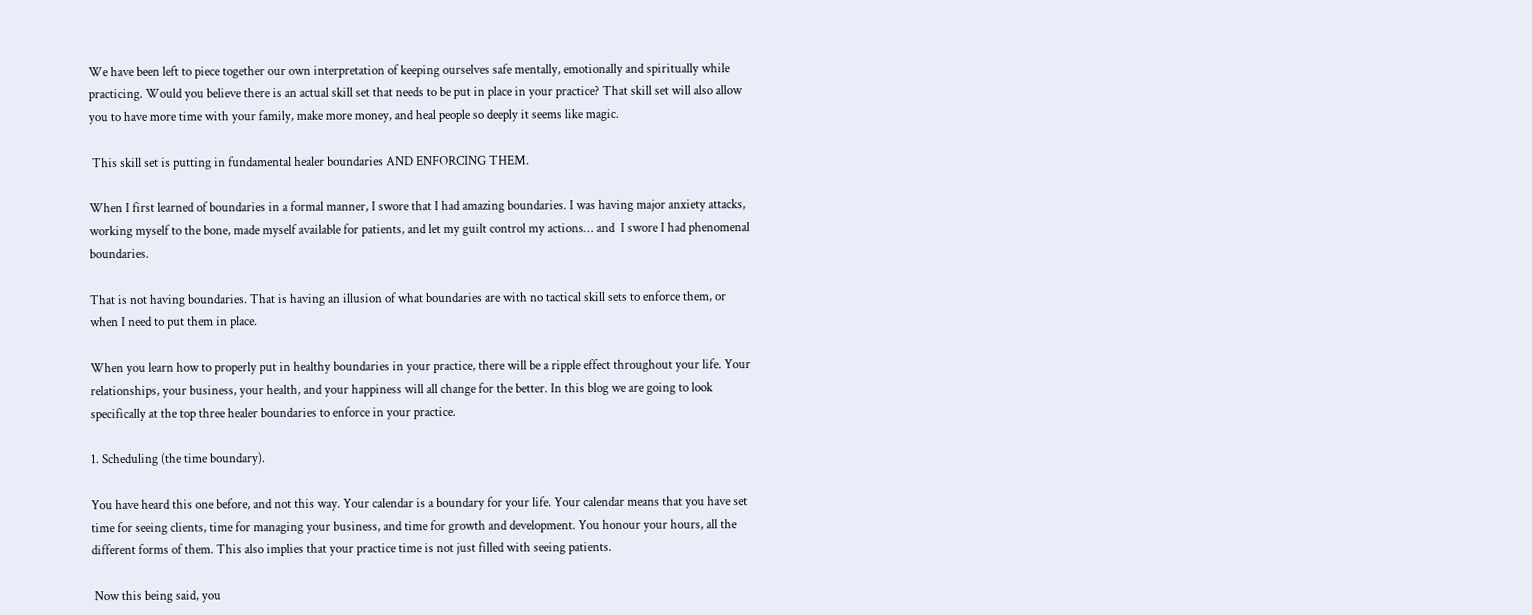We have been left to piece together our own interpretation of keeping ourselves safe mentally, emotionally and spiritually while practicing. Would you believe there is an actual skill set that needs to be put in place in your practice? That skill set will also allow you to have more time with your family, make more money, and heal people so deeply it seems like magic.

 This skill set is putting in fundamental healer boundaries AND ENFORCING THEM.

When I first learned of boundaries in a formal manner, I swore that I had amazing boundaries. I was having major anxiety attacks, working myself to the bone, made myself available for patients, and let my guilt control my actions… and  I swore I had phenomenal boundaries.

That is not having boundaries. That is having an illusion of what boundaries are with no tactical skill sets to enforce them, or when I need to put them in place.

When you learn how to properly put in healthy boundaries in your practice, there will be a ripple effect throughout your life. Your relationships, your business, your health, and your happiness will all change for the better. In this blog we are going to look specifically at the top three healer boundaries to enforce in your practice.

1. Scheduling (the time boundary).

You have heard this one before, and not this way. Your calendar is a boundary for your life. Your calendar means that you have set time for seeing clients, time for managing your business, and time for growth and development. You honour your hours, all the different forms of them. This also implies that your practice time is not just filled with seeing patients.

 Now this being said, you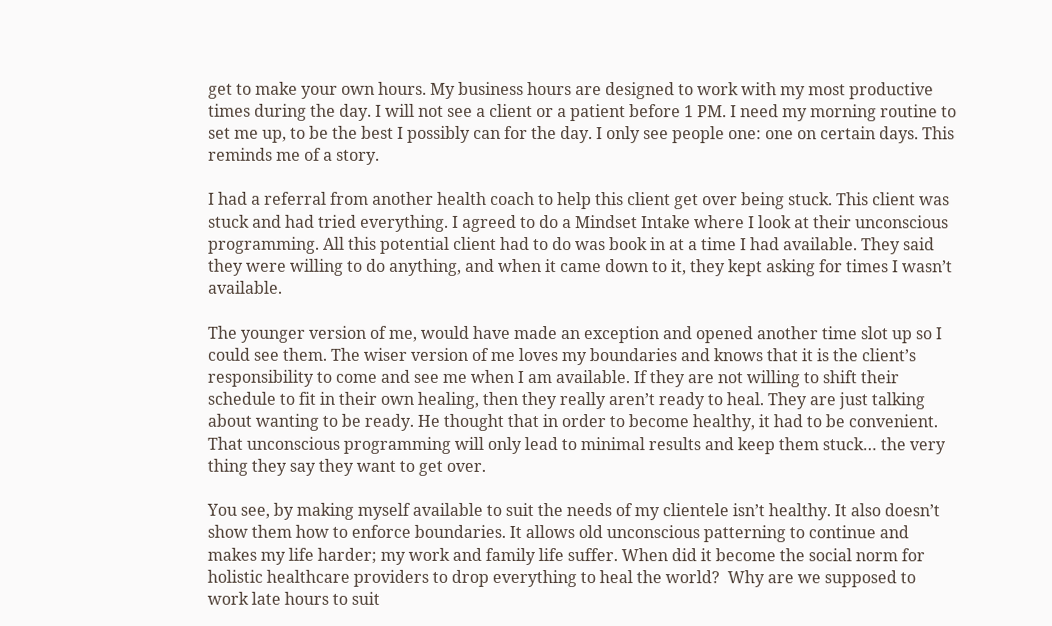get to make your own hours. My business hours are designed to work with my most productive times during the day. I will not see a client or a patient before 1 PM. I need my morning routine to set me up, to be the best I possibly can for the day. I only see people one: one on certain days. This reminds me of a story.

I had a referral from another health coach to help this client get over being stuck. This client was stuck and had tried everything. I agreed to do a Mindset Intake where I look at their unconscious programming. All this potential client had to do was book in at a time I had available. They said they were willing to do anything, and when it came down to it, they kept asking for times I wasn’t available.

The younger version of me, would have made an exception and opened another time slot up so I could see them. The wiser version of me loves my boundaries and knows that it is the client’s responsibility to come and see me when I am available. If they are not willing to shift their schedule to fit in their own healing, then they really aren’t ready to heal. They are just talking about wanting to be ready. He thought that in order to become healthy, it had to be convenient. That unconscious programming will only lead to minimal results and keep them stuck… the very thing they say they want to get over.

You see, by making myself available to suit the needs of my clientele isn’t healthy. It also doesn’t show them how to enforce boundaries. It allows old unconscious patterning to continue and makes my life harder; my work and family life suffer. When did it become the social norm for holistic healthcare providers to drop everything to heal the world?  Why are we supposed to work late hours to suit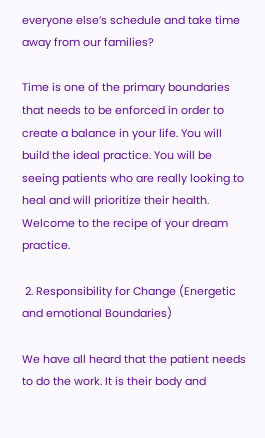everyone else’s schedule and take time away from our families?

Time is one of the primary boundaries that needs to be enforced in order to create a balance in your life. You will build the ideal practice. You will be seeing patients who are really looking to heal and will prioritize their health. Welcome to the recipe of your dream practice.

 2. Responsibility for Change (Energetic and emotional Boundaries)

We have all heard that the patient needs to do the work. It is their body and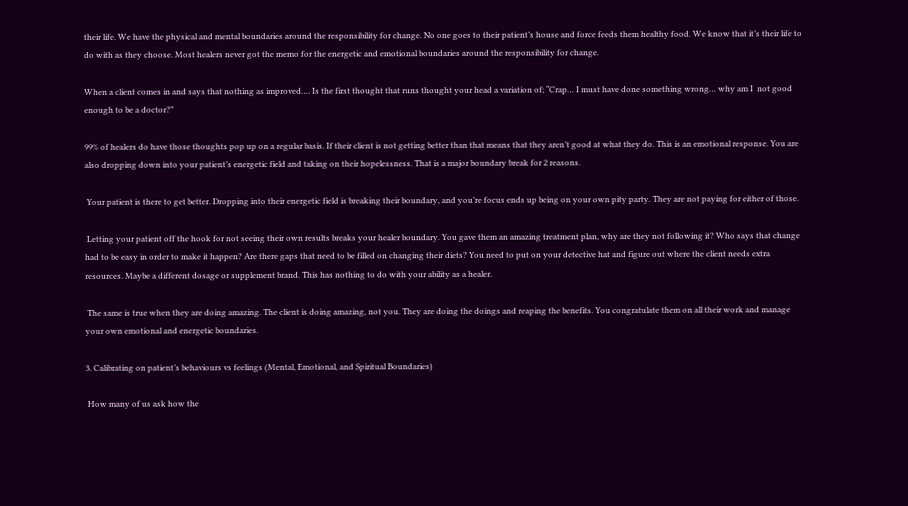their life. We have the physical and mental boundaries around the responsibility for change. No one goes to their patient’s house and force feeds them healthy food. We know that it’s their life to do with as they choose. Most healers never got the memo for the energetic and emotional boundaries around the responsibility for change.

When a client comes in and says that nothing as improved…. Is the first thought that runs thought your head a variation of; “Crap… I must have done something wrong… why am I  not good enough to be a doctor?”

99% of healers do have those thoughts pop up on a regular basis. If their client is not getting better than that means that they aren’t good at what they do. This is an emotional response. You are also dropping down into your patient’s energetic field and taking on their hopelessness. That is a major boundary break for 2 reasons.

 Your patient is there to get better. Dropping into their energetic field is breaking their boundary, and you’re focus ends up being on your own pity party. They are not paying for either of those.

 Letting your patient off the hook for not seeing their own results breaks your healer boundary. You gave them an amazing treatment plan, why are they not following it? Who says that change had to be easy in order to make it happen? Are there gaps that need to be filled on changing their diets? You need to put on your detective hat and figure out where the client needs extra resources. Maybe a different dosage or supplement brand. This has nothing to do with your ability as a healer.

 The same is true when they are doing amazing. The client is doing amazing, not you. They are doing the doings and reaping the benefits. You congratulate them on all their work and manage your own emotional and energetic boundaries.

3. Calibrating on patient’s behaviours vs feelings (Mental, Emotional, and Spiritual Boundaries)

 How many of us ask how the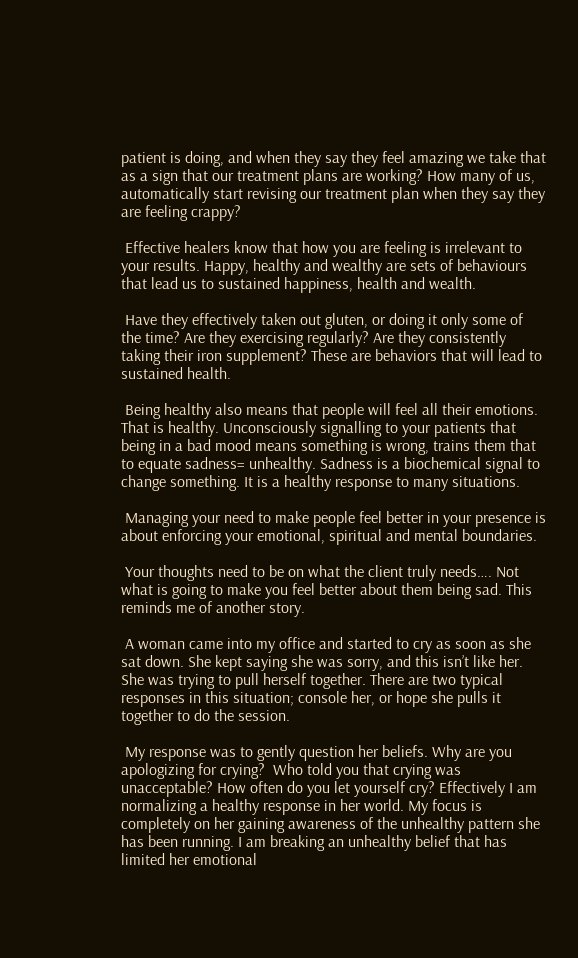patient is doing, and when they say they feel amazing we take that as a sign that our treatment plans are working? How many of us, automatically start revising our treatment plan when they say they are feeling crappy?

 Effective healers know that how you are feeling is irrelevant to your results. Happy, healthy and wealthy are sets of behaviours that lead us to sustained happiness, health and wealth.

 Have they effectively taken out gluten, or doing it only some of the time? Are they exercising regularly? Are they consistently taking their iron supplement? These are behaviors that will lead to sustained health.

 Being healthy also means that people will feel all their emotions. That is healthy. Unconsciously signalling to your patients that being in a bad mood means something is wrong, trains them that to equate sadness= unhealthy. Sadness is a biochemical signal to change something. It is a healthy response to many situations.

 Managing your need to make people feel better in your presence is about enforcing your emotional, spiritual and mental boundaries.

 Your thoughts need to be on what the client truly needs…. Not what is going to make you feel better about them being sad. This reminds me of another story.

 A woman came into my office and started to cry as soon as she sat down. She kept saying she was sorry, and this isn’t like her. She was trying to pull herself together. There are two typical responses in this situation; console her, or hope she pulls it together to do the session.

 My response was to gently question her beliefs. Why are you apologizing for crying?  Who told you that crying was unacceptable? How often do you let yourself cry? Effectively I am normalizing a healthy response in her world. My focus is completely on her gaining awareness of the unhealthy pattern she has been running. I am breaking an unhealthy belief that has limited her emotional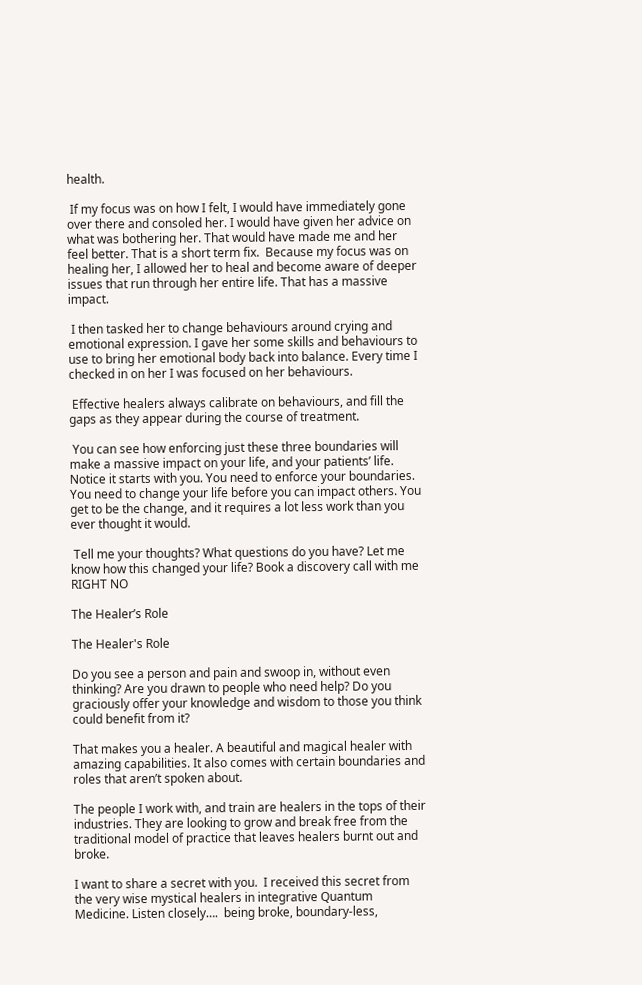health.

 If my focus was on how I felt, I would have immediately gone over there and consoled her. I would have given her advice on what was bothering her. That would have made me and her feel better. That is a short term fix.  Because my focus was on healing her, I allowed her to heal and become aware of deeper issues that run through her entire life. That has a massive impact.

 I then tasked her to change behaviours around crying and emotional expression. I gave her some skills and behaviours to use to bring her emotional body back into balance. Every time I checked in on her I was focused on her behaviours.

 Effective healers always calibrate on behaviours, and fill the gaps as they appear during the course of treatment.

 You can see how enforcing just these three boundaries will make a massive impact on your life, and your patients’ life. Notice it starts with you. You need to enforce your boundaries. You need to change your life before you can impact others. You get to be the change, and it requires a lot less work than you ever thought it would.

 Tell me your thoughts? What questions do you have? Let me know how this changed your life? Book a discovery call with me RIGHT NO

The Healer’s Role

The Healer's Role

Do you see a person and pain and swoop in, without even thinking? Are you drawn to people who need help? Do you graciously offer your knowledge and wisdom to those you think could benefit from it?

That makes you a healer. A beautiful and magical healer with amazing capabilities. It also comes with certain boundaries and roles that aren’t spoken about.

The people I work with, and train are healers in the tops of their industries. They are looking to grow and break free from the traditional model of practice that leaves healers burnt out and broke.

I want to share a secret with you.  I received this secret from the very wise mystical healers in integrative Quantum Medicine. Listen closely….  being broke, boundary-less,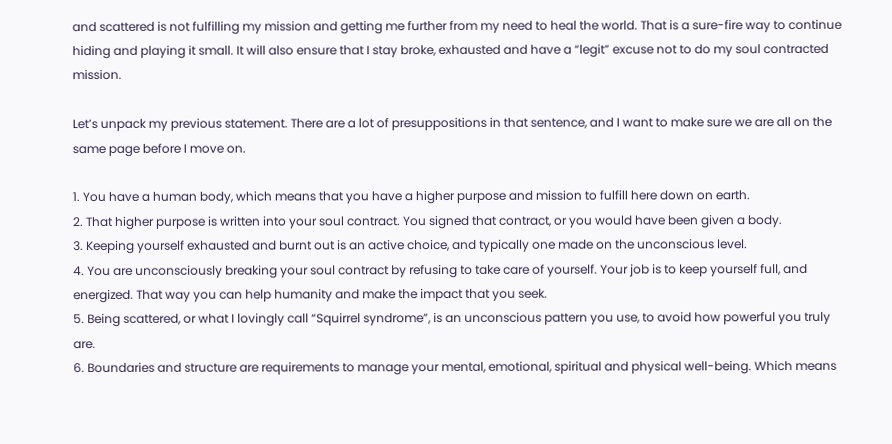and scattered is not fulfilling my mission and getting me further from my need to heal the world. That is a sure-fire way to continue hiding and playing it small. It will also ensure that I stay broke, exhausted and have a “legit” excuse not to do my soul contracted mission.

Let’s unpack my previous statement. There are a lot of presuppositions in that sentence, and I want to make sure we are all on the same page before I move on.

1. You have a human body, which means that you have a higher purpose and mission to fulfill here down on earth.
2. That higher purpose is written into your soul contract. You signed that contract, or you would have been given a body.
3. Keeping yourself exhausted and burnt out is an active choice, and typically one made on the unconscious level.
4. You are unconsciously breaking your soul contract by refusing to take care of yourself. Your job is to keep yourself full, and energized. That way you can help humanity and make the impact that you seek.
5. Being scattered, or what I lovingly call “Squirrel syndrome”, is an unconscious pattern you use, to avoid how powerful you truly are.
6. Boundaries and structure are requirements to manage your mental, emotional, spiritual and physical well-being. Which means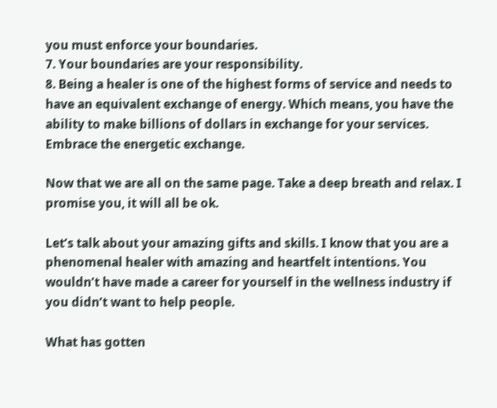you must enforce your boundaries.
7. Your boundaries are your responsibility.
8. Being a healer is one of the highest forms of service and needs to have an equivalent exchange of energy. Which means, you have the ability to make billions of dollars in exchange for your services. Embrace the energetic exchange.

Now that we are all on the same page. Take a deep breath and relax. I promise you, it will all be ok.

Let’s talk about your amazing gifts and skills. I know that you are a phenomenal healer with amazing and heartfelt intentions. You wouldn’t have made a career for yourself in the wellness industry if you didn’t want to help people.

What has gotten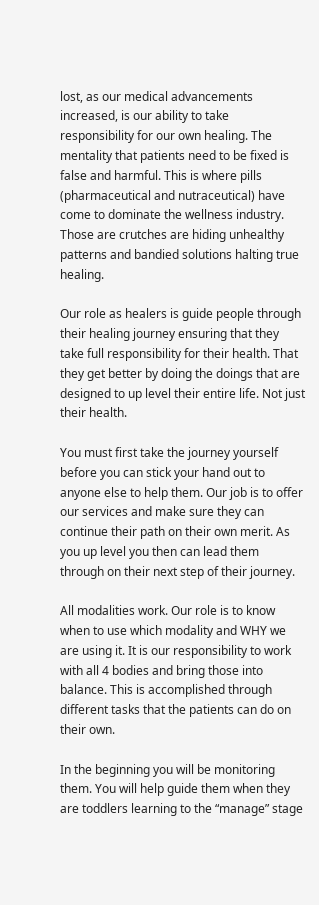lost, as our medical advancements increased, is our ability to take responsibility for our own healing. The mentality that patients need to be fixed is false and harmful. This is where pills (pharmaceutical and nutraceutical) have come to dominate the wellness industry. Those are crutches are hiding unhealthy patterns and bandied solutions halting true healing.

Our role as healers is guide people through their healing journey ensuring that they take full responsibility for their health. That they get better by doing the doings that are designed to up level their entire life. Not just their health.

You must first take the journey yourself before you can stick your hand out to anyone else to help them. Our job is to offer our services and make sure they can continue their path on their own merit. As you up level you then can lead them through on their next step of their journey.

All modalities work. Our role is to know when to use which modality and WHY we are using it. It is our responsibility to work with all 4 bodies and bring those into balance. This is accomplished through different tasks that the patients can do on their own.

In the beginning you will be monitoring them. You will help guide them when they are toddlers learning to the “manage” stage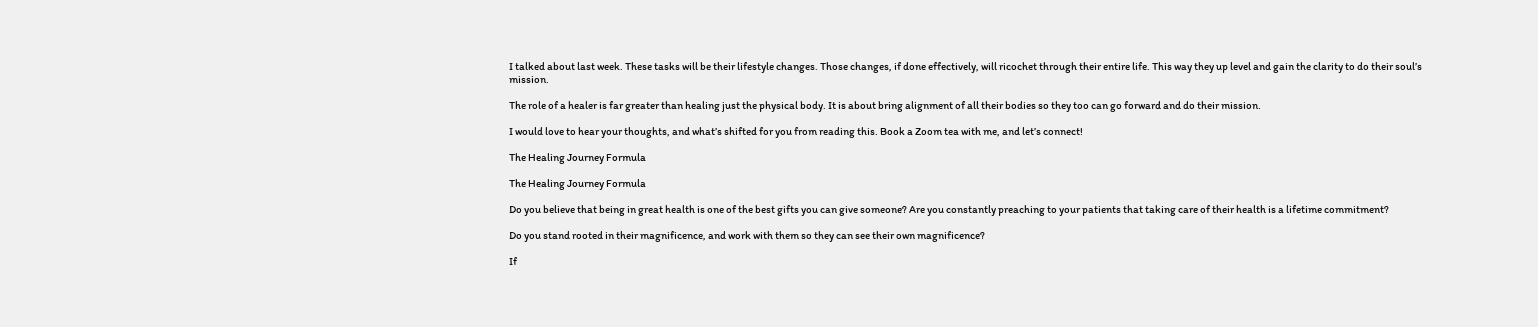I talked about last week. These tasks will be their lifestyle changes. Those changes, if done effectively, will ricochet through their entire life. This way they up level and gain the clarity to do their soul’s mission.

The role of a healer is far greater than healing just the physical body. It is about bring alignment of all their bodies so they too can go forward and do their mission.

I would love to hear your thoughts, and what’s shifted for you from reading this. Book a Zoom tea with me, and let’s connect!

The Healing Journey Formula

The Healing Journey Formula

Do you believe that being in great health is one of the best gifts you can give someone? Are you constantly preaching to your patients that taking care of their health is a lifetime commitment?

Do you stand rooted in their magnificence, and work with them so they can see their own magnificence?

If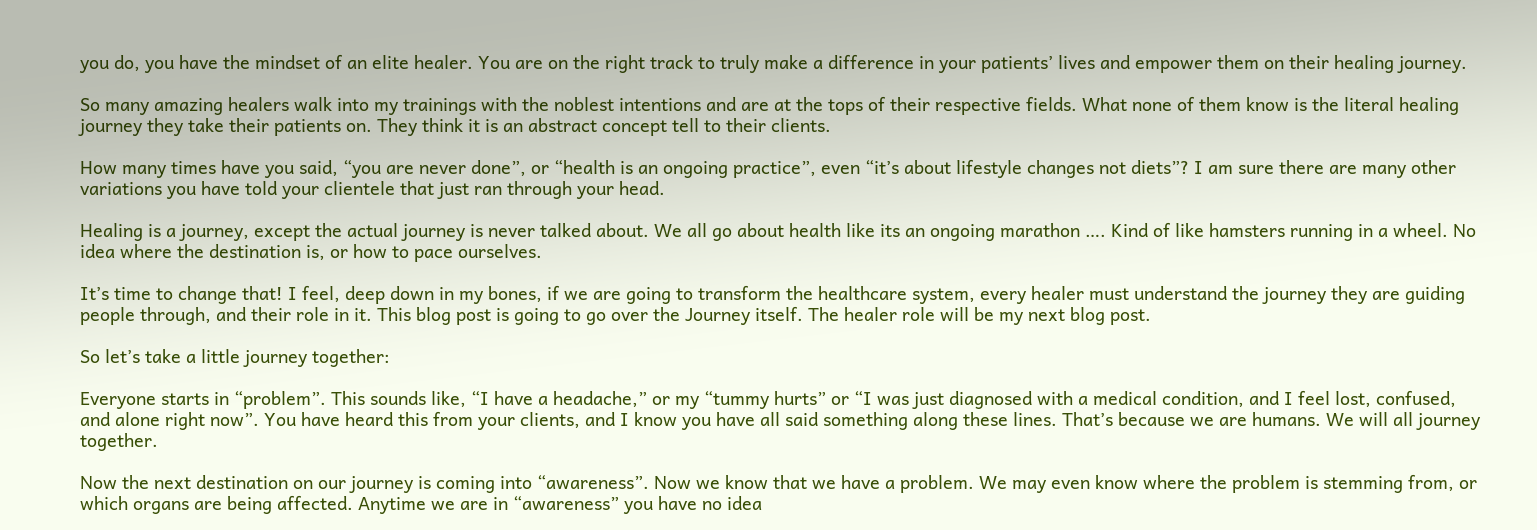you do, you have the mindset of an elite healer. You are on the right track to truly make a difference in your patients’ lives and empower them on their healing journey.

So many amazing healers walk into my trainings with the noblest intentions and are at the tops of their respective fields. What none of them know is the literal healing journey they take their patients on. They think it is an abstract concept tell to their clients.

How many times have you said, “you are never done”, or “health is an ongoing practice”, even “it’s about lifestyle changes not diets”? I am sure there are many other variations you have told your clientele that just ran through your head.

Healing is a journey, except the actual journey is never talked about. We all go about health like its an ongoing marathon …. Kind of like hamsters running in a wheel. No idea where the destination is, or how to pace ourselves.

It’s time to change that! I feel, deep down in my bones, if we are going to transform the healthcare system, every healer must understand the journey they are guiding people through, and their role in it. This blog post is going to go over the Journey itself. The healer role will be my next blog post.

So let’s take a little journey together:

Everyone starts in “problem”. This sounds like, “I have a headache,” or my “tummy hurts” or “I was just diagnosed with a medical condition, and I feel lost, confused, and alone right now”. You have heard this from your clients, and I know you have all said something along these lines. That’s because we are humans. We will all journey together.

Now the next destination on our journey is coming into “awareness”. Now we know that we have a problem. We may even know where the problem is stemming from, or which organs are being affected. Anytime we are in “awareness” you have no idea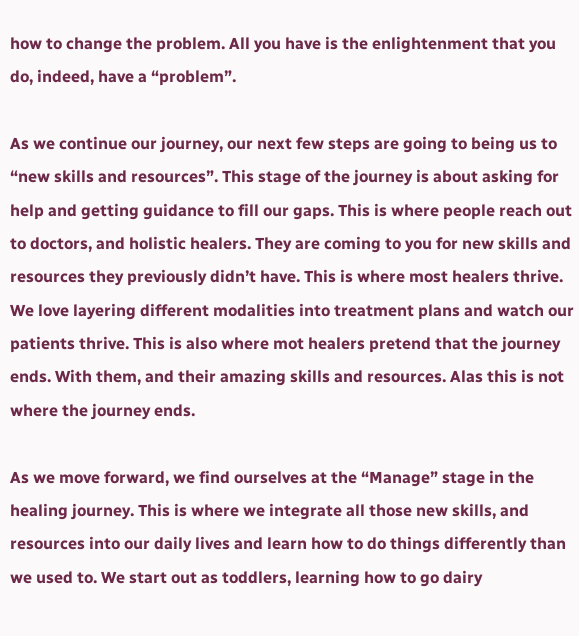how to change the problem. All you have is the enlightenment that you do, indeed, have a “problem”.

As we continue our journey, our next few steps are going to being us to “new skills and resources”. This stage of the journey is about asking for help and getting guidance to fill our gaps. This is where people reach out to doctors, and holistic healers. They are coming to you for new skills and resources they previously didn’t have. This is where most healers thrive. We love layering different modalities into treatment plans and watch our patients thrive. This is also where mot healers pretend that the journey ends. With them, and their amazing skills and resources. Alas this is not where the journey ends.

As we move forward, we find ourselves at the “Manage” stage in the healing journey. This is where we integrate all those new skills, and resources into our daily lives and learn how to do things differently than we used to. We start out as toddlers, learning how to go dairy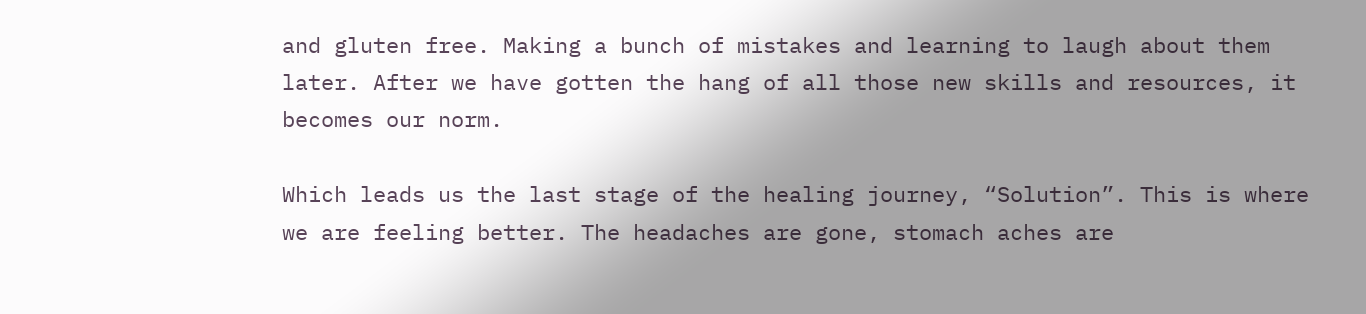and gluten free. Making a bunch of mistakes and learning to laugh about them later. After we have gotten the hang of all those new skills and resources, it becomes our norm.

Which leads us the last stage of the healing journey, “Solution”. This is where we are feeling better. The headaches are gone, stomach aches are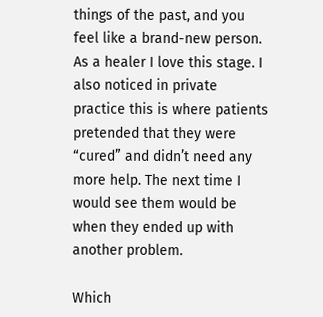things of the past, and you feel like a brand-new person. As a healer I love this stage. I also noticed in private practice this is where patients pretended that they were “cured” and didn’t need any more help. The next time I would see them would be when they ended up with another problem.

Which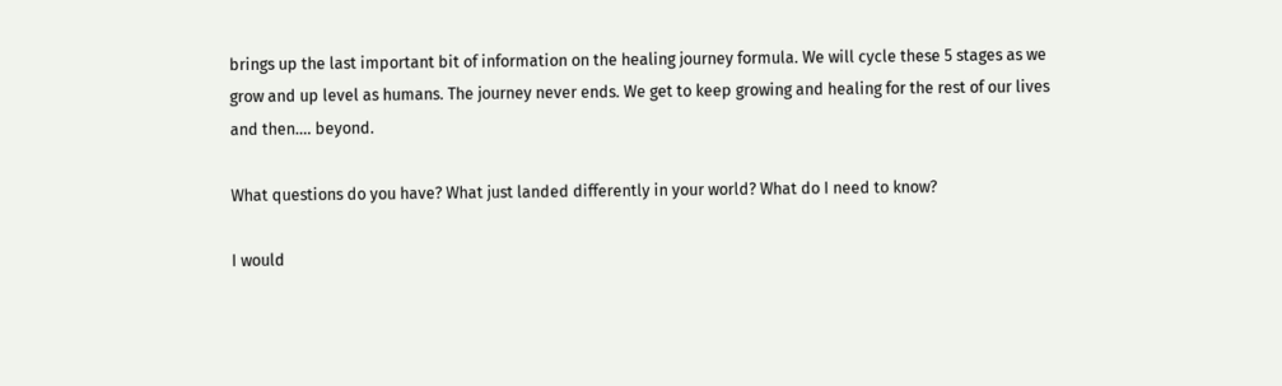brings up the last important bit of information on the healing journey formula. We will cycle these 5 stages as we grow and up level as humans. The journey never ends. We get to keep growing and healing for the rest of our lives and then…. beyond.

What questions do you have? What just landed differently in your world? What do I need to know?

I would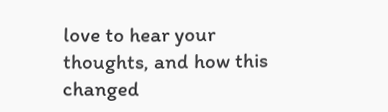love to hear your thoughts, and how this changed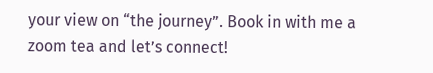your view on “the journey”. Book in with me a zoom tea and let’s connect!